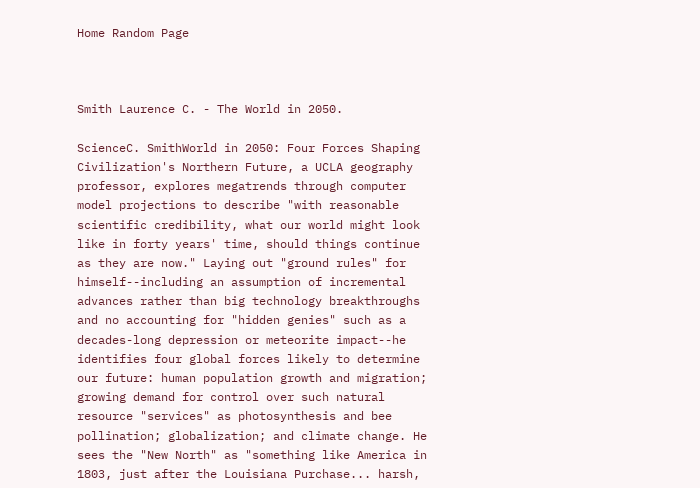Home Random Page



Smith Laurence C. - The World in 2050.

ScienceC. SmithWorld in 2050: Four Forces Shaping Civilization's Northern Future, a UCLA geography professor, explores megatrends through computer model projections to describe "with reasonable scientific credibility, what our world might look like in forty years' time, should things continue as they are now." Laying out "ground rules" for himself--including an assumption of incremental advances rather than big technology breakthroughs and no accounting for "hidden genies" such as a decades-long depression or meteorite impact--he identifies four global forces likely to determine our future: human population growth and migration; growing demand for control over such natural resource "services" as photosynthesis and bee pollination; globalization; and climate change. He sees the "New North" as "something like America in 1803, just after the Louisiana Purchase... harsh,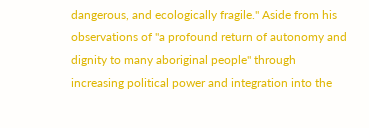dangerous, and ecologically fragile." Aside from his observations of "a profound return of autonomy and dignity to many aboriginal people" through increasing political power and integration into the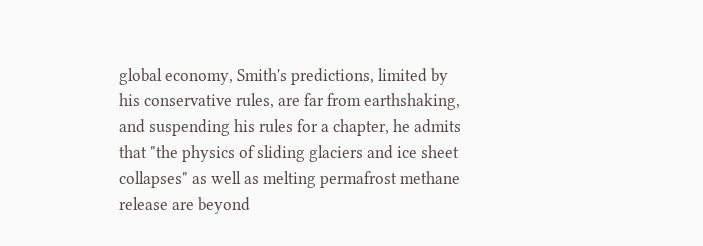global economy, Smith's predictions, limited by his conservative rules, are far from earthshaking, and suspending his rules for a chapter, he admits that "the physics of sliding glaciers and ice sheet collapses" as well as melting permafrost methane release are beyond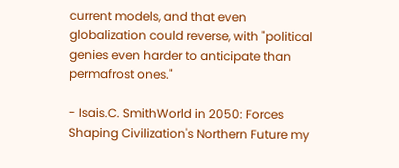current models, and that even globalization could reverse, with "political genies even harder to anticipate than permafrost ones."

- Isais.C. SmithWorld in 2050: Forces Shaping Civilization's Northern Future my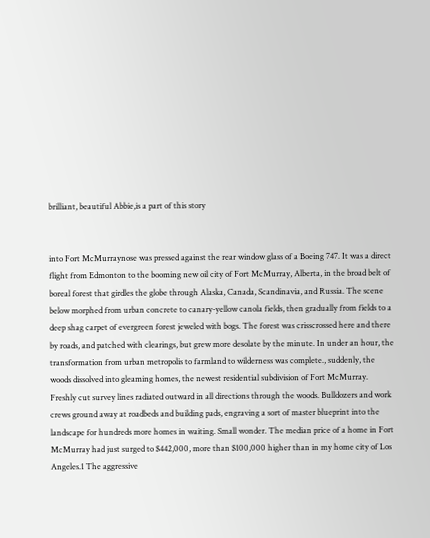brilliant, beautiful Abbie,is a part of this story


into Fort McMurraynose was pressed against the rear window glass of a Boeing 747. It was a direct flight from Edmonton to the booming new oil city of Fort McMurray, Alberta, in the broad belt of boreal forest that girdles the globe through Alaska, Canada, Scandinavia, and Russia. The scene below morphed from urban concrete to canary-yellow canola fields, then gradually from fields to a deep shag carpet of evergreen forest jeweled with bogs. The forest was crisscrossed here and there by roads, and patched with clearings, but grew more desolate by the minute. In under an hour, the transformation from urban metropolis to farmland to wilderness was complete., suddenly, the woods dissolved into gleaming homes, the newest residential subdivision of Fort McMurray. Freshly cut survey lines radiated outward in all directions through the woods. Bulldozers and work crews ground away at roadbeds and building pads, engraving a sort of master blueprint into the landscape for hundreds more homes in waiting. Small wonder. The median price of a home in Fort McMurray had just surged to $442,000, more than $100,000 higher than in my home city of Los Angeles.1 The aggressive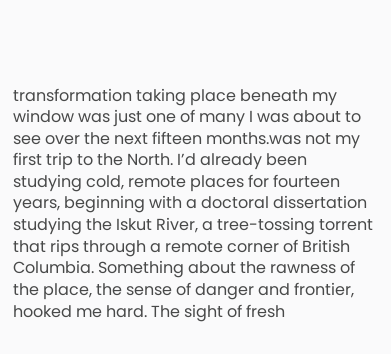transformation taking place beneath my window was just one of many I was about to see over the next fifteen months.was not my first trip to the North. I’d already been studying cold, remote places for fourteen years, beginning with a doctoral dissertation studying the Iskut River, a tree-tossing torrent that rips through a remote corner of British Columbia. Something about the rawness of the place, the sense of danger and frontier, hooked me hard. The sight of fresh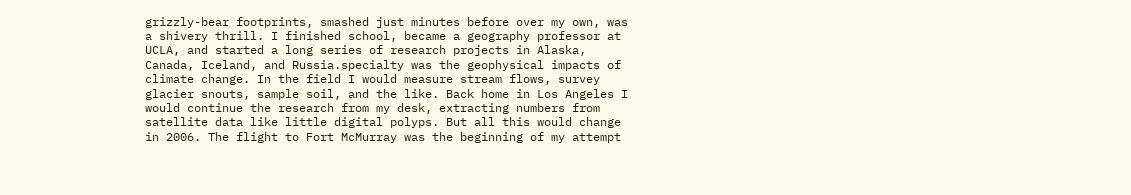grizzly-bear footprints, smashed just minutes before over my own, was a shivery thrill. I finished school, became a geography professor at UCLA, and started a long series of research projects in Alaska, Canada, Iceland, and Russia.specialty was the geophysical impacts of climate change. In the field I would measure stream flows, survey glacier snouts, sample soil, and the like. Back home in Los Angeles I would continue the research from my desk, extracting numbers from satellite data like little digital polyps. But all this would change in 2006. The flight to Fort McMurray was the beginning of my attempt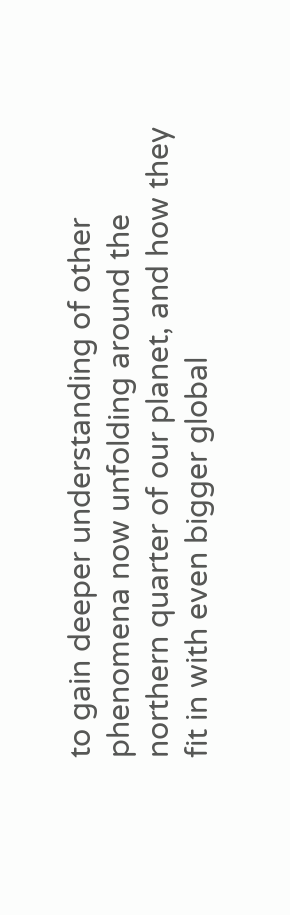to gain deeper understanding of other phenomena now unfolding around the northern quarter of our planet, and how they fit in with even bigger global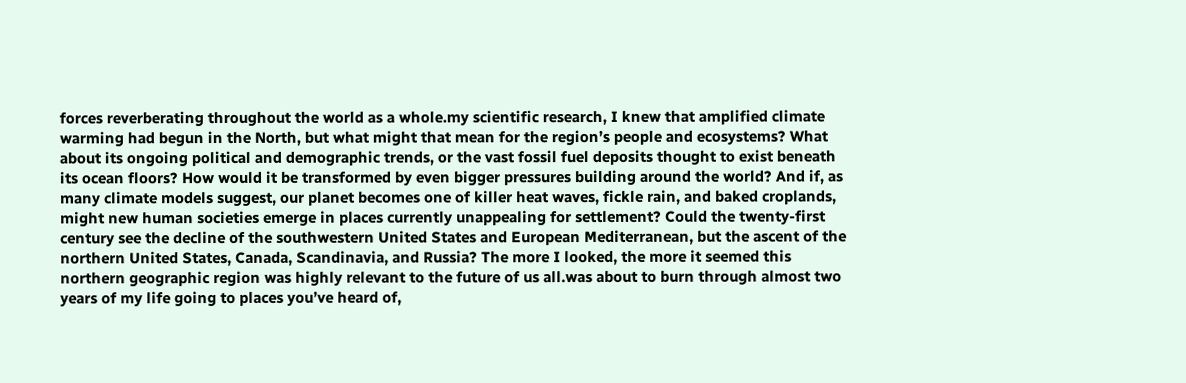forces reverberating throughout the world as a whole.my scientific research, I knew that amplified climate warming had begun in the North, but what might that mean for the region’s people and ecosystems? What about its ongoing political and demographic trends, or the vast fossil fuel deposits thought to exist beneath its ocean floors? How would it be transformed by even bigger pressures building around the world? And if, as many climate models suggest, our planet becomes one of killer heat waves, fickle rain, and baked croplands, might new human societies emerge in places currently unappealing for settlement? Could the twenty-first century see the decline of the southwestern United States and European Mediterranean, but the ascent of the northern United States, Canada, Scandinavia, and Russia? The more I looked, the more it seemed this northern geographic region was highly relevant to the future of us all.was about to burn through almost two years of my life going to places you’ve heard of,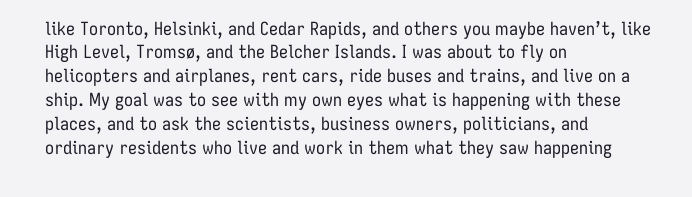like Toronto, Helsinki, and Cedar Rapids, and others you maybe haven’t, like High Level, Tromsø, and the Belcher Islands. I was about to fly on helicopters and airplanes, rent cars, ride buses and trains, and live on a ship. My goal was to see with my own eyes what is happening with these places, and to ask the scientists, business owners, politicians, and ordinary residents who live and work in them what they saw happening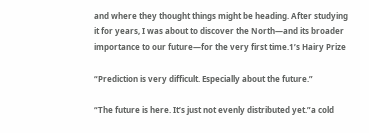and where they thought things might be heading. After studying it for years, I was about to discover the North—and its broader importance to our future—for the very first time.1’s Hairy Prize

“Prediction is very difficult. Especially about the future.”

“The future is here. It’s just not evenly distributed yet.”a cold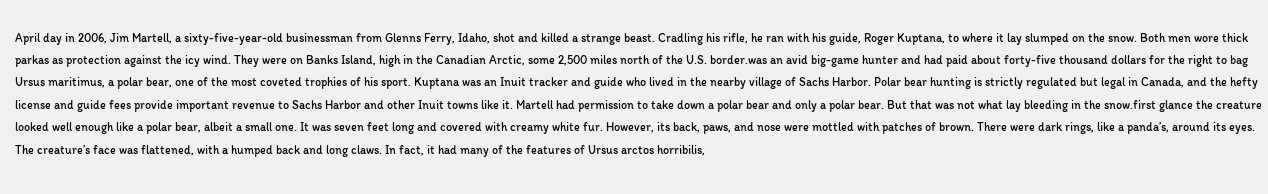April day in 2006, Jim Martell, a sixty-five-year-old businessman from Glenns Ferry, Idaho, shot and killed a strange beast. Cradling his rifle, he ran with his guide, Roger Kuptana, to where it lay slumped on the snow. Both men wore thick parkas as protection against the icy wind. They were on Banks Island, high in the Canadian Arctic, some 2,500 miles north of the U.S. border.was an avid big-game hunter and had paid about forty-five thousand dollars for the right to bag Ursus maritimus, a polar bear, one of the most coveted trophies of his sport. Kuptana was an Inuit tracker and guide who lived in the nearby village of Sachs Harbor. Polar bear hunting is strictly regulated but legal in Canada, and the hefty license and guide fees provide important revenue to Sachs Harbor and other Inuit towns like it. Martell had permission to take down a polar bear and only a polar bear. But that was not what lay bleeding in the snow.first glance the creature looked well enough like a polar bear, albeit a small one. It was seven feet long and covered with creamy white fur. However, its back, paws, and nose were mottled with patches of brown. There were dark rings, like a panda’s, around its eyes. The creature’s face was flattened, with a humped back and long claws. In fact, it had many of the features of Ursus arctos horribilis,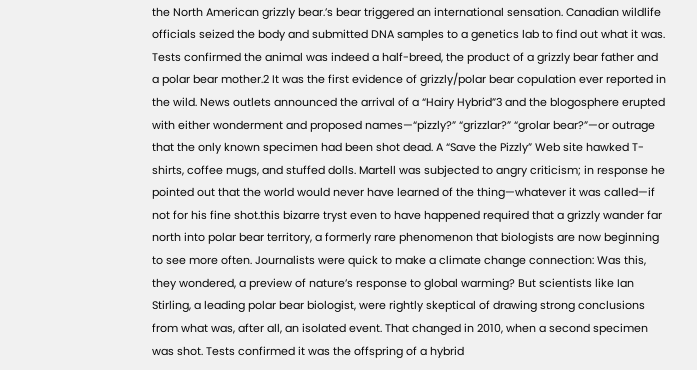the North American grizzly bear.’s bear triggered an international sensation. Canadian wildlife officials seized the body and submitted DNA samples to a genetics lab to find out what it was. Tests confirmed the animal was indeed a half-breed, the product of a grizzly bear father and a polar bear mother.2 It was the first evidence of grizzly/polar bear copulation ever reported in the wild. News outlets announced the arrival of a “Hairy Hybrid”3 and the blogosphere erupted with either wonderment and proposed names—“pizzly?” “grizzlar?” “grolar bear?”—or outrage that the only known specimen had been shot dead. A “Save the Pizzly” Web site hawked T-shirts, coffee mugs, and stuffed dolls. Martell was subjected to angry criticism; in response he pointed out that the world would never have learned of the thing—whatever it was called—if not for his fine shot.this bizarre tryst even to have happened required that a grizzly wander far north into polar bear territory, a formerly rare phenomenon that biologists are now beginning to see more often. Journalists were quick to make a climate change connection: Was this, they wondered, a preview of nature’s response to global warming? But scientists like Ian Stirling, a leading polar bear biologist, were rightly skeptical of drawing strong conclusions from what was, after all, an isolated event. That changed in 2010, when a second specimen was shot. Tests confirmed it was the offspring of a hybrid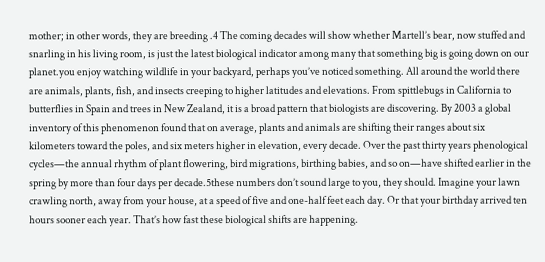mother; in other words, they are breeding .4 The coming decades will show whether Martell’s bear, now stuffed and snarling in his living room, is just the latest biological indicator among many that something big is going down on our planet.you enjoy watching wildlife in your backyard, perhaps you’ve noticed something. All around the world there are animals, plants, fish, and insects creeping to higher latitudes and elevations. From spittlebugs in California to butterflies in Spain and trees in New Zealand, it is a broad pattern that biologists are discovering. By 2003 a global inventory of this phenomenon found that on average, plants and animals are shifting their ranges about six kilometers toward the poles, and six meters higher in elevation, every decade. Over the past thirty years phenological cycles—the annual rhythm of plant flowering, bird migrations, birthing babies, and so on—have shifted earlier in the spring by more than four days per decade.5these numbers don’t sound large to you, they should. Imagine your lawn crawling north, away from your house, at a speed of five and one-half feet each day. Or that your birthday arrived ten hours sooner each year. That’s how fast these biological shifts are happening.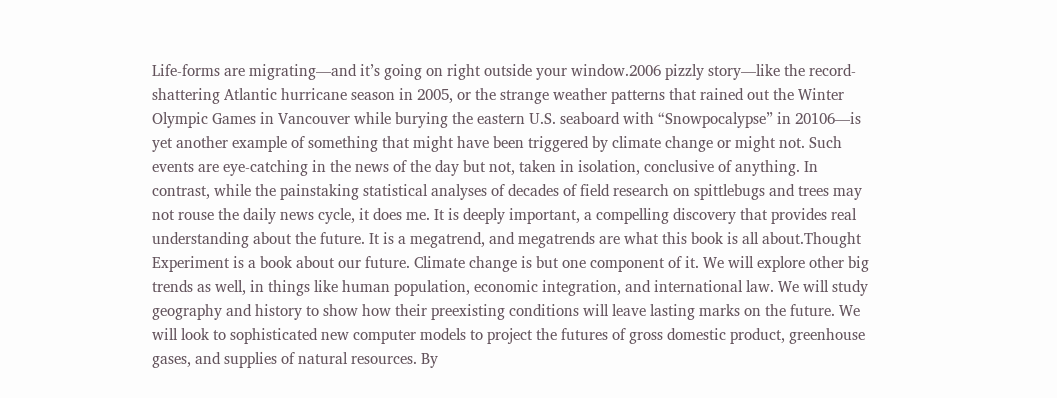Life-forms are migrating—and it’s going on right outside your window.2006 pizzly story—like the record-shattering Atlantic hurricane season in 2005, or the strange weather patterns that rained out the Winter Olympic Games in Vancouver while burying the eastern U.S. seaboard with “Snowpocalypse” in 20106—is yet another example of something that might have been triggered by climate change or might not. Such events are eye-catching in the news of the day but not, taken in isolation, conclusive of anything. In contrast, while the painstaking statistical analyses of decades of field research on spittlebugs and trees may not rouse the daily news cycle, it does me. It is deeply important, a compelling discovery that provides real understanding about the future. It is a megatrend, and megatrends are what this book is all about.Thought Experiment is a book about our future. Climate change is but one component of it. We will explore other big trends as well, in things like human population, economic integration, and international law. We will study geography and history to show how their preexisting conditions will leave lasting marks on the future. We will look to sophisticated new computer models to project the futures of gross domestic product, greenhouse gases, and supplies of natural resources. By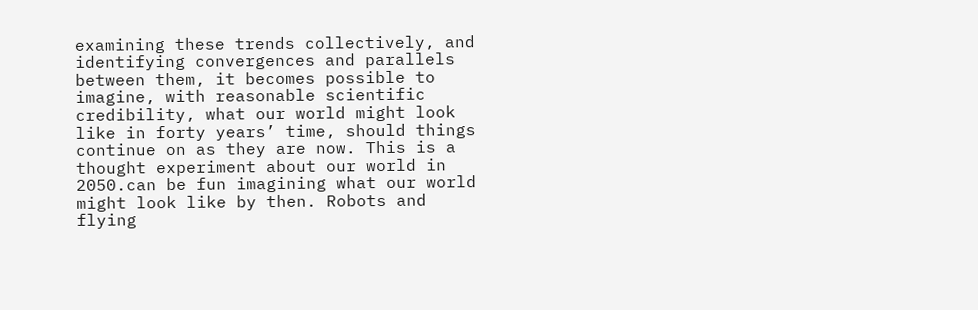examining these trends collectively, and identifying convergences and parallels between them, it becomes possible to imagine, with reasonable scientific credibility, what our world might look like in forty years’ time, should things continue on as they are now. This is a thought experiment about our world in 2050.can be fun imagining what our world might look like by then. Robots and flying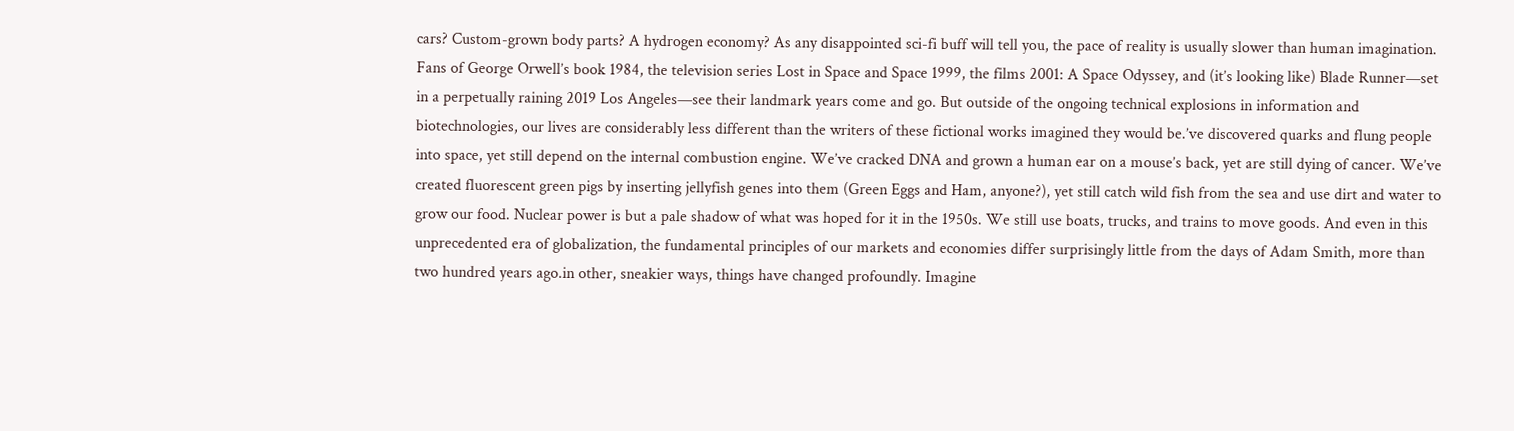cars? Custom-grown body parts? A hydrogen economy? As any disappointed sci-fi buff will tell you, the pace of reality is usually slower than human imagination. Fans of George Orwell’s book 1984, the television series Lost in Space and Space 1999, the films 2001: A Space Odyssey, and (it’s looking like) Blade Runner—set in a perpetually raining 2019 Los Angeles—see their landmark years come and go. But outside of the ongoing technical explosions in information and biotechnologies, our lives are considerably less different than the writers of these fictional works imagined they would be.’ve discovered quarks and flung people into space, yet still depend on the internal combustion engine. We’ve cracked DNA and grown a human ear on a mouse’s back, yet are still dying of cancer. We’ve created fluorescent green pigs by inserting jellyfish genes into them (Green Eggs and Ham, anyone?), yet still catch wild fish from the sea and use dirt and water to grow our food. Nuclear power is but a pale shadow of what was hoped for it in the 1950s. We still use boats, trucks, and trains to move goods. And even in this unprecedented era of globalization, the fundamental principles of our markets and economies differ surprisingly little from the days of Adam Smith, more than two hundred years ago.in other, sneakier ways, things have changed profoundly. Imagine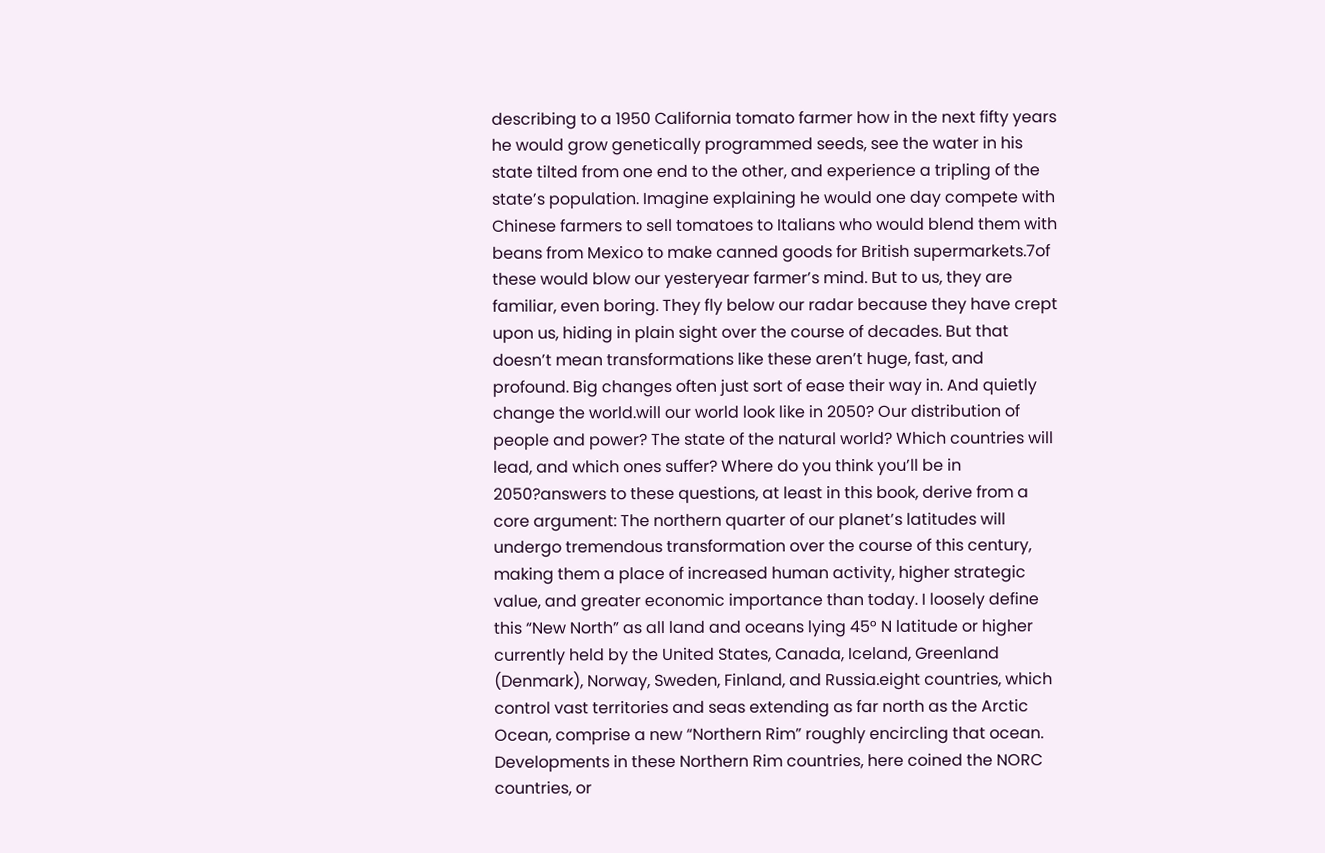describing to a 1950 California tomato farmer how in the next fifty years he would grow genetically programmed seeds, see the water in his state tilted from one end to the other, and experience a tripling of the state’s population. Imagine explaining he would one day compete with Chinese farmers to sell tomatoes to Italians who would blend them with beans from Mexico to make canned goods for British supermarkets.7of these would blow our yesteryear farmer’s mind. But to us, they are familiar, even boring. They fly below our radar because they have crept upon us, hiding in plain sight over the course of decades. But that doesn’t mean transformations like these aren’t huge, fast, and profound. Big changes often just sort of ease their way in. And quietly change the world.will our world look like in 2050? Our distribution of people and power? The state of the natural world? Which countries will lead, and which ones suffer? Where do you think you’ll be in 2050?answers to these questions, at least in this book, derive from a core argument: The northern quarter of our planet’s latitudes will undergo tremendous transformation over the course of this century, making them a place of increased human activity, higher strategic value, and greater economic importance than today. I loosely define this “New North” as all land and oceans lying 45° N latitude or higher currently held by the United States, Canada, Iceland, Greenland (Denmark), Norway, Sweden, Finland, and Russia.eight countries, which control vast territories and seas extending as far north as the Arctic Ocean, comprise a new “Northern Rim” roughly encircling that ocean. Developments in these Northern Rim countries, here coined the NORC countries, or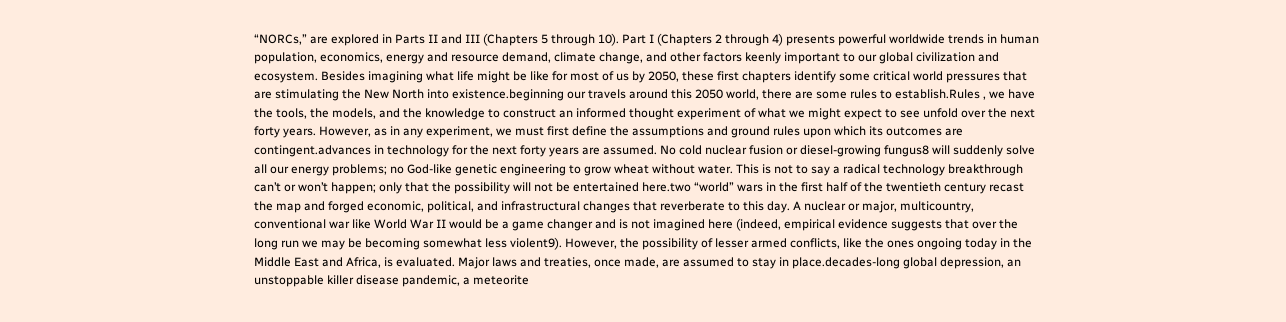“NORCs,” are explored in Parts II and III (Chapters 5 through 10). Part I (Chapters 2 through 4) presents powerful worldwide trends in human population, economics, energy and resource demand, climate change, and other factors keenly important to our global civilization and ecosystem. Besides imagining what life might be like for most of us by 2050, these first chapters identify some critical world pressures that are stimulating the New North into existence.beginning our travels around this 2050 world, there are some rules to establish.Rules , we have the tools, the models, and the knowledge to construct an informed thought experiment of what we might expect to see unfold over the next forty years. However, as in any experiment, we must first define the assumptions and ground rules upon which its outcomes are contingent.advances in technology for the next forty years are assumed. No cold nuclear fusion or diesel-growing fungus8 will suddenly solve all our energy problems; no God-like genetic engineering to grow wheat without water. This is not to say a radical technology breakthrough can’t or won’t happen; only that the possibility will not be entertained here.two “world” wars in the first half of the twentieth century recast the map and forged economic, political, and infrastructural changes that reverberate to this day. A nuclear or major, multicountry, conventional war like World War II would be a game changer and is not imagined here (indeed, empirical evidence suggests that over the long run we may be becoming somewhat less violent9). However, the possibility of lesser armed conflicts, like the ones ongoing today in the Middle East and Africa, is evaluated. Major laws and treaties, once made, are assumed to stay in place.decades-long global depression, an unstoppable killer disease pandemic, a meteorite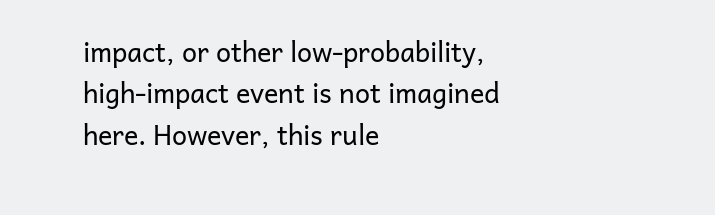impact, or other low-probability, high-impact event is not imagined here. However, this rule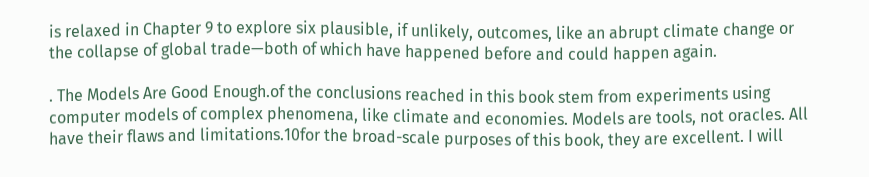is relaxed in Chapter 9 to explore six plausible, if unlikely, outcomes, like an abrupt climate change or the collapse of global trade—both of which have happened before and could happen again.

. The Models Are Good Enough.of the conclusions reached in this book stem from experiments using computer models of complex phenomena, like climate and economies. Models are tools, not oracles. All have their flaws and limitations.10for the broad-scale purposes of this book, they are excellent. I will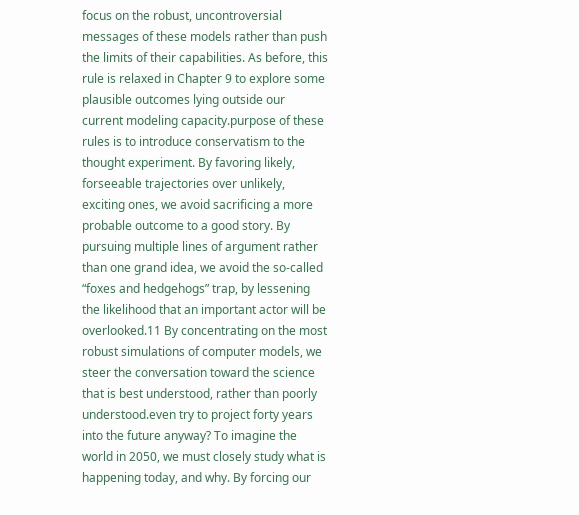focus on the robust, uncontroversial messages of these models rather than push the limits of their capabilities. As before, this rule is relaxed in Chapter 9 to explore some plausible outcomes lying outside our current modeling capacity.purpose of these rules is to introduce conservatism to the thought experiment. By favoring likely, forseeable trajectories over unlikely, exciting ones, we avoid sacrificing a more probable outcome to a good story. By pursuing multiple lines of argument rather than one grand idea, we avoid the so-called “foxes and hedgehogs” trap, by lessening the likelihood that an important actor will be overlooked.11 By concentrating on the most robust simulations of computer models, we steer the conversation toward the science that is best understood, rather than poorly understood.even try to project forty years into the future anyway? To imagine the world in 2050, we must closely study what is happening today, and why. By forcing our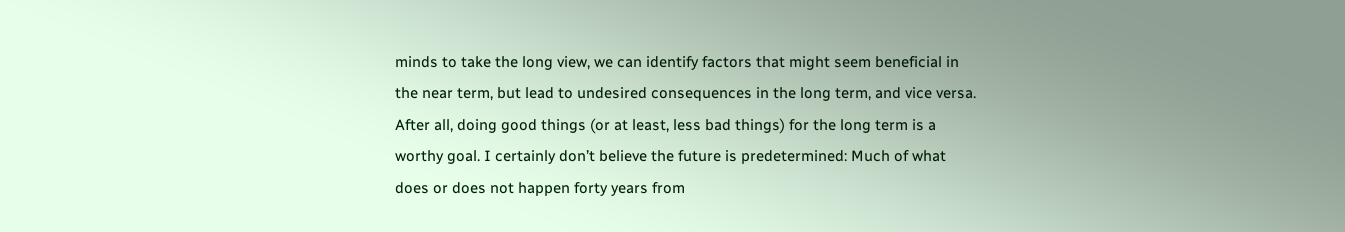minds to take the long view, we can identify factors that might seem beneficial in the near term, but lead to undesired consequences in the long term, and vice versa. After all, doing good things (or at least, less bad things) for the long term is a worthy goal. I certainly don’t believe the future is predetermined: Much of what does or does not happen forty years from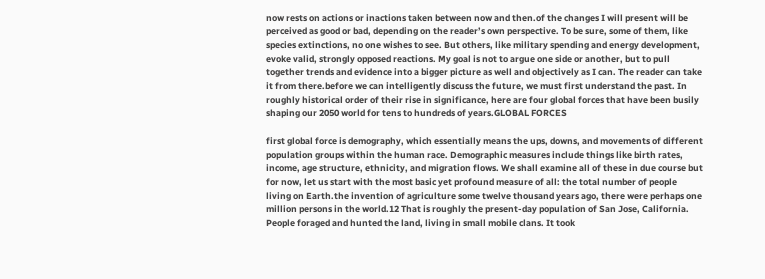now rests on actions or inactions taken between now and then.of the changes I will present will be perceived as good or bad, depending on the reader’s own perspective. To be sure, some of them, like species extinctions, no one wishes to see. But others, like military spending and energy development, evoke valid, strongly opposed reactions. My goal is not to argue one side or another, but to pull together trends and evidence into a bigger picture as well and objectively as I can. The reader can take it from there.before we can intelligently discuss the future, we must first understand the past. In roughly historical order of their rise in significance, here are four global forces that have been busily shaping our 2050 world for tens to hundreds of years.GLOBAL FORCES

first global force is demography, which essentially means the ups, downs, and movements of different population groups within the human race. Demographic measures include things like birth rates, income, age structure, ethnicity, and migration flows. We shall examine all of these in due course but for now, let us start with the most basic yet profound measure of all: the total number of people living on Earth.the invention of agriculture some twelve thousand years ago, there were perhaps one million persons in the world.12 That is roughly the present-day population of San Jose, California. People foraged and hunted the land, living in small mobile clans. It took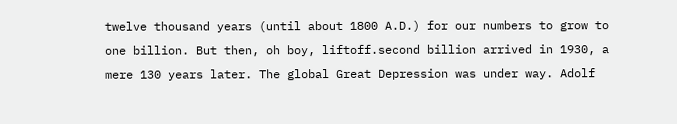twelve thousand years (until about 1800 A.D.) for our numbers to grow to one billion. But then, oh boy, liftoff.second billion arrived in 1930, a mere 130 years later. The global Great Depression was under way. Adolf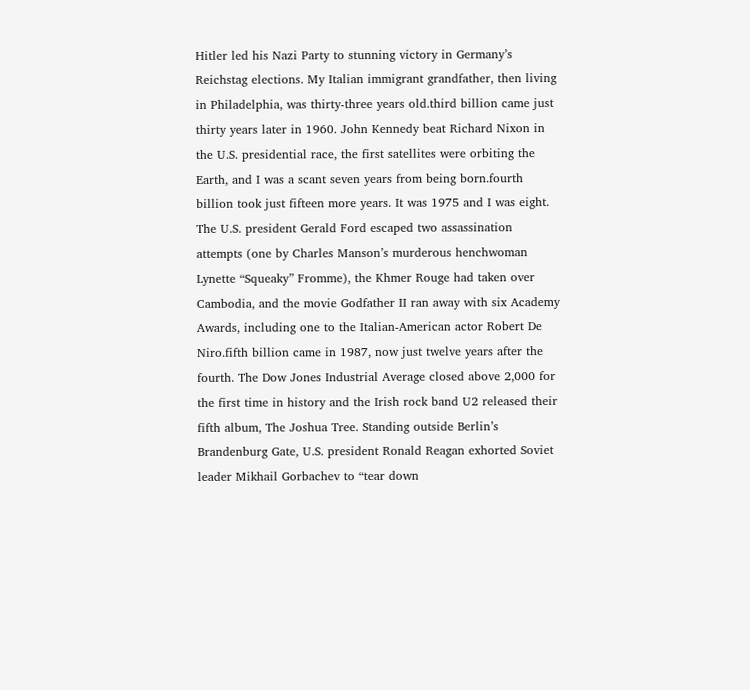Hitler led his Nazi Party to stunning victory in Germany’s Reichstag elections. My Italian immigrant grandfather, then living in Philadelphia, was thirty-three years old.third billion came just thirty years later in 1960. John Kennedy beat Richard Nixon in the U.S. presidential race, the first satellites were orbiting the Earth, and I was a scant seven years from being born.fourth billion took just fifteen more years. It was 1975 and I was eight. The U.S. president Gerald Ford escaped two assassination attempts (one by Charles Manson’s murderous henchwoman Lynette “Squeaky” Fromme), the Khmer Rouge had taken over Cambodia, and the movie Godfather II ran away with six Academy Awards, including one to the Italian-American actor Robert De Niro.fifth billion came in 1987, now just twelve years after the fourth. The Dow Jones Industrial Average closed above 2,000 for the first time in history and the Irish rock band U2 released their fifth album, The Joshua Tree. Standing outside Berlin’s Brandenburg Gate, U.S. president Ronald Reagan exhorted Soviet leader Mikhail Gorbachev to “tear down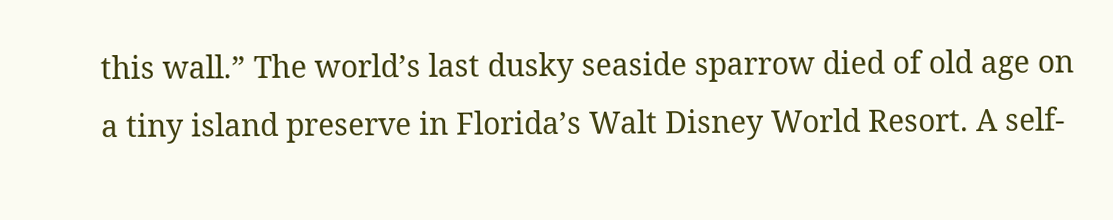this wall.” The world’s last dusky seaside sparrow died of old age on a tiny island preserve in Florida’s Walt Disney World Resort. A self-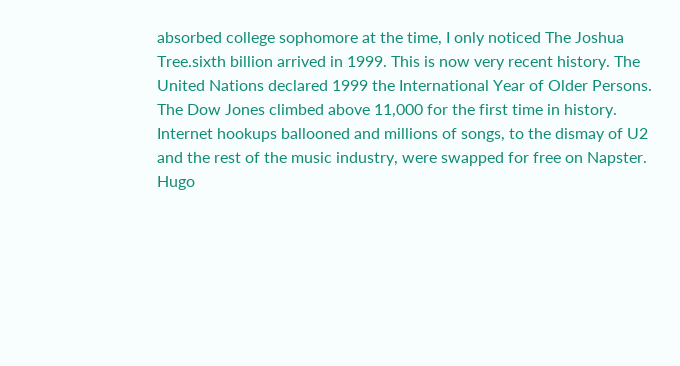absorbed college sophomore at the time, I only noticed The Joshua Tree.sixth billion arrived in 1999. This is now very recent history. The United Nations declared 1999 the International Year of Older Persons. The Dow Jones climbed above 11,000 for the first time in history. Internet hookups ballooned and millions of songs, to the dismay of U2 and the rest of the music industry, were swapped for free on Napster. Hugo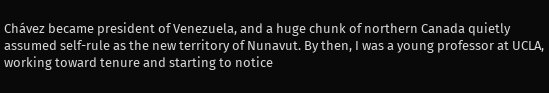Chávez became president of Venezuela, and a huge chunk of northern Canada quietly assumed self-rule as the new territory of Nunavut. By then, I was a young professor at UCLA, working toward tenure and starting to notice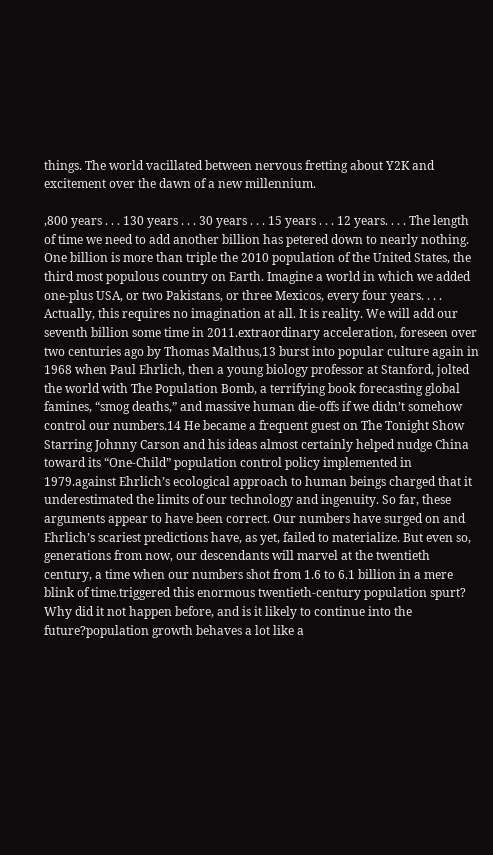things. The world vacillated between nervous fretting about Y2K and excitement over the dawn of a new millennium.

,800 years . . . 130 years . . . 30 years . . . 15 years . . . 12 years. . . . The length of time we need to add another billion has petered down to nearly nothing. One billion is more than triple the 2010 population of the United States, the third most populous country on Earth. Imagine a world in which we added one-plus USA, or two Pakistans, or three Mexicos, every four years. . . . Actually, this requires no imagination at all. It is reality. We will add our seventh billion some time in 2011.extraordinary acceleration, foreseen over two centuries ago by Thomas Malthus,13 burst into popular culture again in 1968 when Paul Ehrlich, then a young biology professor at Stanford, jolted the world with The Population Bomb, a terrifying book forecasting global famines, “smog deaths,” and massive human die-offs if we didn’t somehow control our numbers.14 He became a frequent guest on The Tonight Show Starring Johnny Carson and his ideas almost certainly helped nudge China toward its “One-Child” population control policy implemented in 1979.against Ehrlich’s ecological approach to human beings charged that it underestimated the limits of our technology and ingenuity. So far, these arguments appear to have been correct. Our numbers have surged on and Ehrlich’s scariest predictions have, as yet, failed to materialize. But even so, generations from now, our descendants will marvel at the twentieth century, a time when our numbers shot from 1.6 to 6.1 billion in a mere blink of time.triggered this enormous twentieth-century population spurt? Why did it not happen before, and is it likely to continue into the future?population growth behaves a lot like a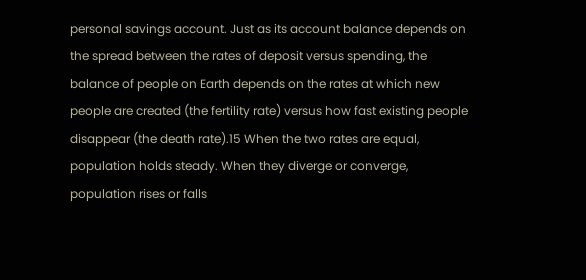personal savings account. Just as its account balance depends on the spread between the rates of deposit versus spending, the balance of people on Earth depends on the rates at which new people are created (the fertility rate) versus how fast existing people disappear (the death rate).15 When the two rates are equal, population holds steady. When they diverge or converge, population rises or falls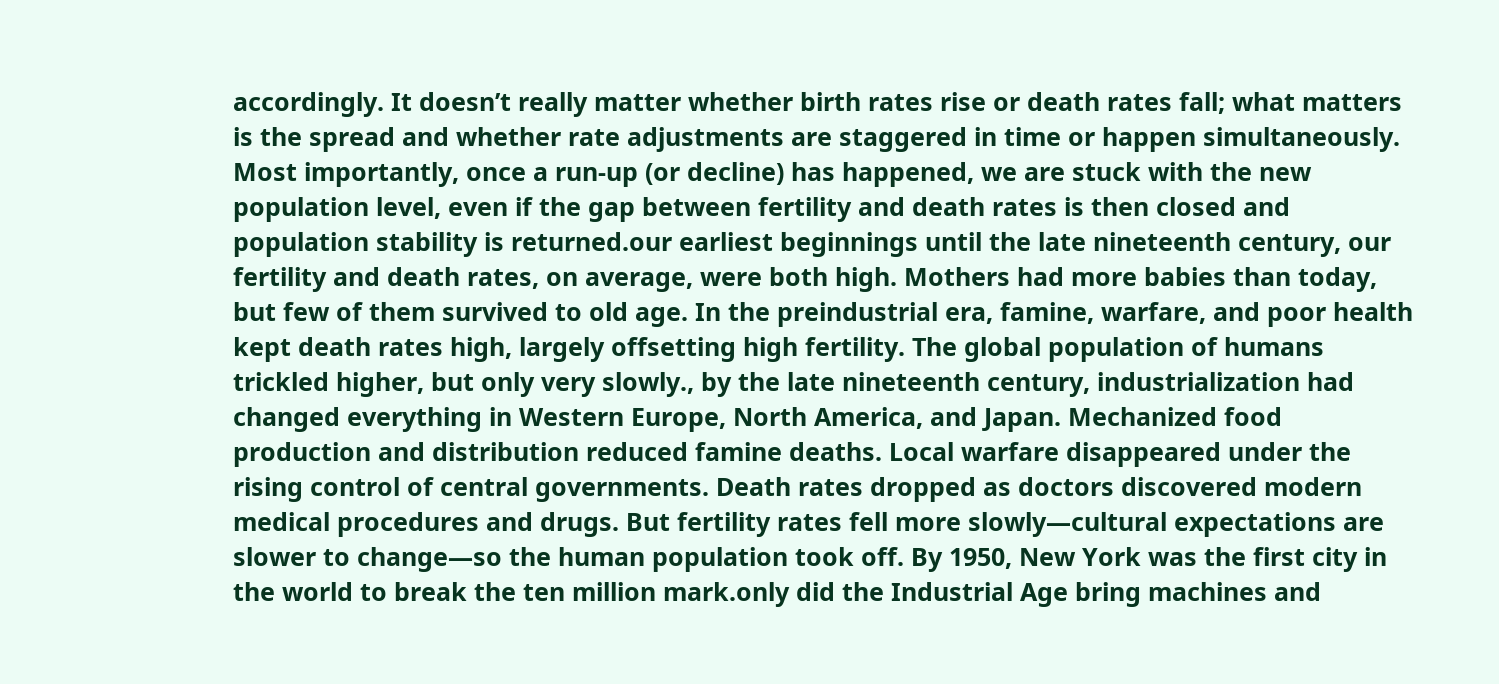accordingly. It doesn’t really matter whether birth rates rise or death rates fall; what matters is the spread and whether rate adjustments are staggered in time or happen simultaneously. Most importantly, once a run-up (or decline) has happened, we are stuck with the new population level, even if the gap between fertility and death rates is then closed and population stability is returned.our earliest beginnings until the late nineteenth century, our fertility and death rates, on average, were both high. Mothers had more babies than today, but few of them survived to old age. In the preindustrial era, famine, warfare, and poor health kept death rates high, largely offsetting high fertility. The global population of humans trickled higher, but only very slowly., by the late nineteenth century, industrialization had changed everything in Western Europe, North America, and Japan. Mechanized food production and distribution reduced famine deaths. Local warfare disappeared under the rising control of central governments. Death rates dropped as doctors discovered modern medical procedures and drugs. But fertility rates fell more slowly—cultural expectations are slower to change—so the human population took off. By 1950, New York was the first city in the world to break the ten million mark.only did the Industrial Age bring machines and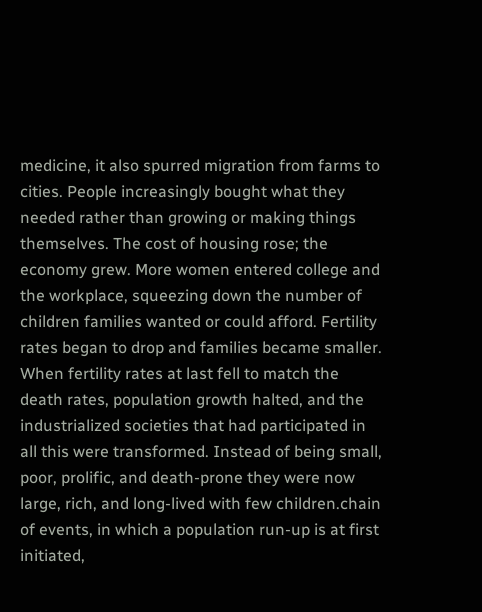medicine, it also spurred migration from farms to cities. People increasingly bought what they needed rather than growing or making things themselves. The cost of housing rose; the economy grew. More women entered college and the workplace, squeezing down the number of children families wanted or could afford. Fertility rates began to drop and families became smaller. When fertility rates at last fell to match the death rates, population growth halted, and the industrialized societies that had participated in all this were transformed. Instead of being small, poor, prolific, and death-prone they were now large, rich, and long-lived with few children.chain of events, in which a population run-up is at first initiated,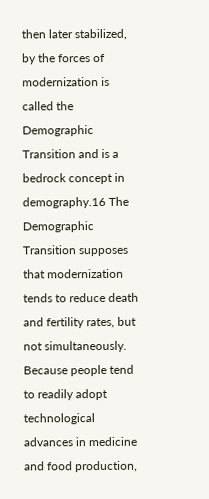then later stabilized, by the forces of modernization is called the Demographic Transition and is a bedrock concept in demography.16 The Demographic Transition supposes that modernization tends to reduce death and fertility rates, but not simultaneously. Because people tend to readily adopt technological advances in medicine and food production,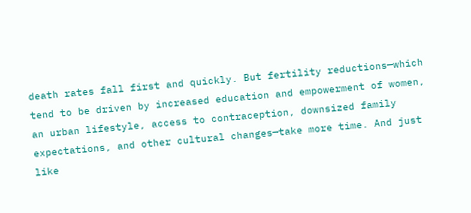death rates fall first and quickly. But fertility reductions—which tend to be driven by increased education and empowerment of women, an urban lifestyle, access to contraception, downsized family expectations, and other cultural changes—take more time. And just like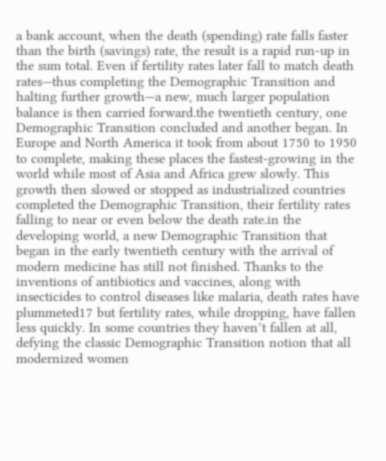a bank account, when the death (spending) rate falls faster than the birth (savings) rate, the result is a rapid run-up in the sum total. Even if fertility rates later fall to match death rates—thus completing the Demographic Transition and halting further growth—a new, much larger population balance is then carried forward.the twentieth century, one Demographic Transition concluded and another began. In Europe and North America it took from about 1750 to 1950 to complete, making these places the fastest-growing in the world while most of Asia and Africa grew slowly. This growth then slowed or stopped as industrialized countries completed the Demographic Transition, their fertility rates falling to near or even below the death rate.in the developing world, a new Demographic Transition that began in the early twentieth century with the arrival of modern medicine has still not finished. Thanks to the inventions of antibiotics and vaccines, along with insecticides to control diseases like malaria, death rates have plummeted17 but fertility rates, while dropping, have fallen less quickly. In some countries they haven’t fallen at all, defying the classic Demographic Transition notion that all modernized women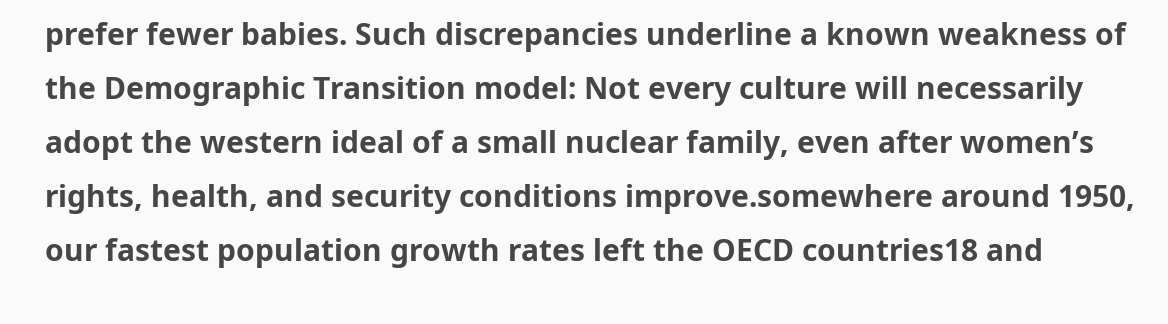prefer fewer babies. Such discrepancies underline a known weakness of the Demographic Transition model: Not every culture will necessarily adopt the western ideal of a small nuclear family, even after women’s rights, health, and security conditions improve.somewhere around 1950, our fastest population growth rates left the OECD countries18 and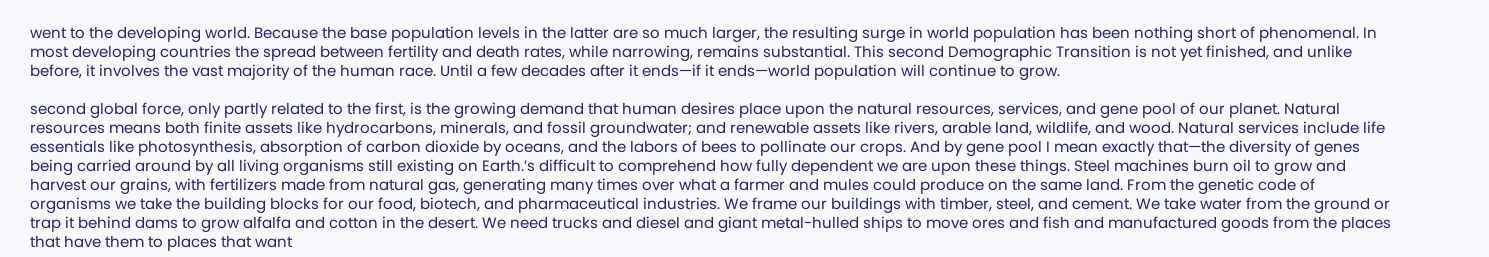went to the developing world. Because the base population levels in the latter are so much larger, the resulting surge in world population has been nothing short of phenomenal. In most developing countries the spread between fertility and death rates, while narrowing, remains substantial. This second Demographic Transition is not yet finished, and unlike before, it involves the vast majority of the human race. Until a few decades after it ends—if it ends—world population will continue to grow.

second global force, only partly related to the first, is the growing demand that human desires place upon the natural resources, services, and gene pool of our planet. Natural resources means both finite assets like hydrocarbons, minerals, and fossil groundwater; and renewable assets like rivers, arable land, wildlife, and wood. Natural services include life essentials like photosynthesis, absorption of carbon dioxide by oceans, and the labors of bees to pollinate our crops. And by gene pool I mean exactly that—the diversity of genes being carried around by all living organisms still existing on Earth.’s difficult to comprehend how fully dependent we are upon these things. Steel machines burn oil to grow and harvest our grains, with fertilizers made from natural gas, generating many times over what a farmer and mules could produce on the same land. From the genetic code of organisms we take the building blocks for our food, biotech, and pharmaceutical industries. We frame our buildings with timber, steel, and cement. We take water from the ground or trap it behind dams to grow alfalfa and cotton in the desert. We need trucks and diesel and giant metal-hulled ships to move ores and fish and manufactured goods from the places that have them to places that want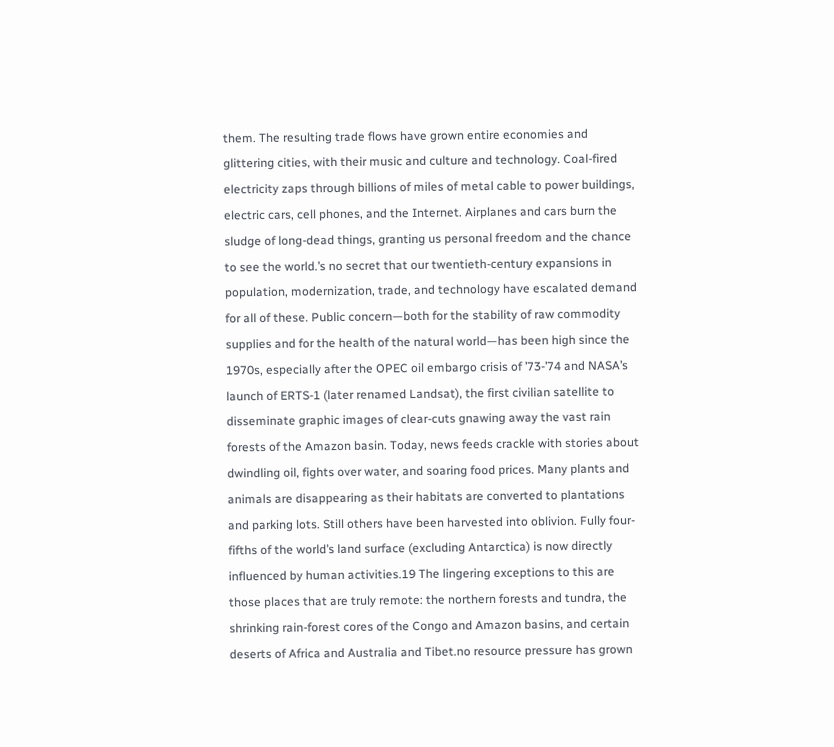them. The resulting trade flows have grown entire economies and glittering cities, with their music and culture and technology. Coal-fired electricity zaps through billions of miles of metal cable to power buildings, electric cars, cell phones, and the Internet. Airplanes and cars burn the sludge of long-dead things, granting us personal freedom and the chance to see the world.’s no secret that our twentieth-century expansions in population, modernization, trade, and technology have escalated demand for all of these. Public concern—both for the stability of raw commodity supplies and for the health of the natural world—has been high since the 1970s, especially after the OPEC oil embargo crisis of ’73-’74 and NASA’s launch of ERTS-1 (later renamed Landsat), the first civilian satellite to disseminate graphic images of clear-cuts gnawing away the vast rain forests of the Amazon basin. Today, news feeds crackle with stories about dwindling oil, fights over water, and soaring food prices. Many plants and animals are disappearing as their habitats are converted to plantations and parking lots. Still others have been harvested into oblivion. Fully four-fifths of the world’s land surface (excluding Antarctica) is now directly influenced by human activities.19 The lingering exceptions to this are those places that are truly remote: the northern forests and tundra, the shrinking rain-forest cores of the Congo and Amazon basins, and certain deserts of Africa and Australia and Tibet.no resource pressure has grown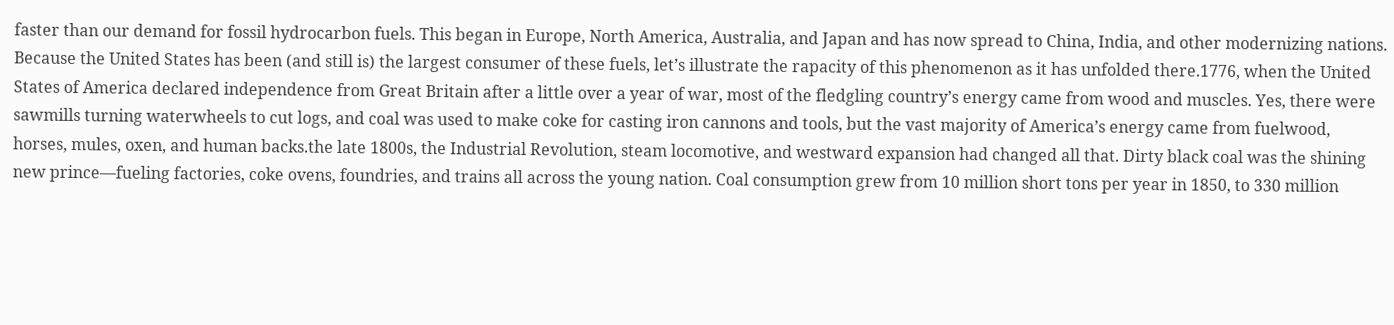faster than our demand for fossil hydrocarbon fuels. This began in Europe, North America, Australia, and Japan and has now spread to China, India, and other modernizing nations. Because the United States has been (and still is) the largest consumer of these fuels, let’s illustrate the rapacity of this phenomenon as it has unfolded there.1776, when the United States of America declared independence from Great Britain after a little over a year of war, most of the fledgling country’s energy came from wood and muscles. Yes, there were sawmills turning waterwheels to cut logs, and coal was used to make coke for casting iron cannons and tools, but the vast majority of America’s energy came from fuelwood, horses, mules, oxen, and human backs.the late 1800s, the Industrial Revolution, steam locomotive, and westward expansion had changed all that. Dirty black coal was the shining new prince—fueling factories, coke ovens, foundries, and trains all across the young nation. Coal consumption grew from 10 million short tons per year in 1850, to 330 million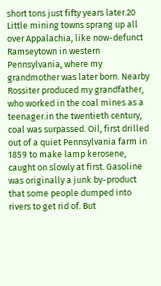short tons just fifty years later.20 Little mining towns sprang up all over Appalachia, like now-defunct Ramseytown in western Pennsylvania, where my grandmother was later born. Nearby Rossiter produced my grandfather, who worked in the coal mines as a teenager.in the twentieth century, coal was surpassed. Oil, first drilled out of a quiet Pennsylvania farm in 1859 to make lamp kerosene, caught on slowly at first. Gasoline was originally a junk by-product that some people dumped into rivers to get rid of. But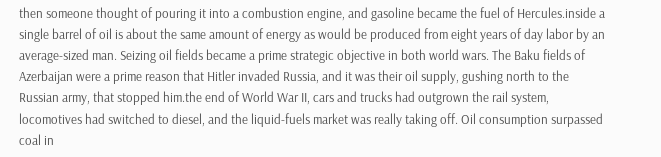then someone thought of pouring it into a combustion engine, and gasoline became the fuel of Hercules.inside a single barrel of oil is about the same amount of energy as would be produced from eight years of day labor by an average-sized man. Seizing oil fields became a prime strategic objective in both world wars. The Baku fields of Azerbaijan were a prime reason that Hitler invaded Russia, and it was their oil supply, gushing north to the Russian army, that stopped him.the end of World War II, cars and trucks had outgrown the rail system, locomotives had switched to diesel, and the liquid-fuels market was really taking off. Oil consumption surpassed coal in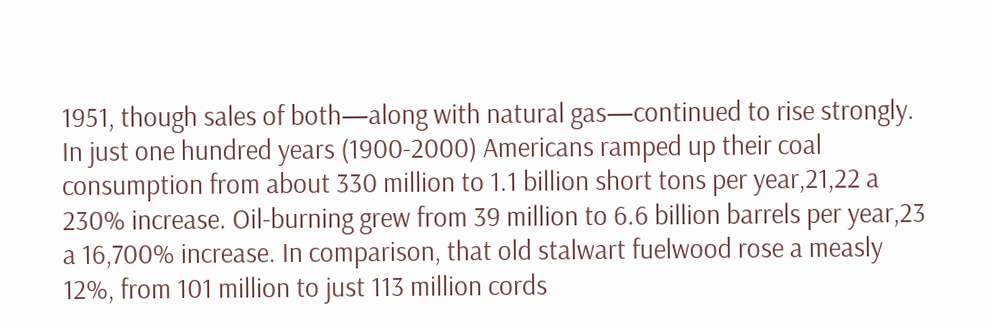1951, though sales of both—along with natural gas—continued to rise strongly. In just one hundred years (1900-2000) Americans ramped up their coal consumption from about 330 million to 1.1 billion short tons per year,21,22 a 230% increase. Oil-burning grew from 39 million to 6.6 billion barrels per year,23 a 16,700% increase. In comparison, that old stalwart fuelwood rose a measly 12%, from 101 million to just 113 million cords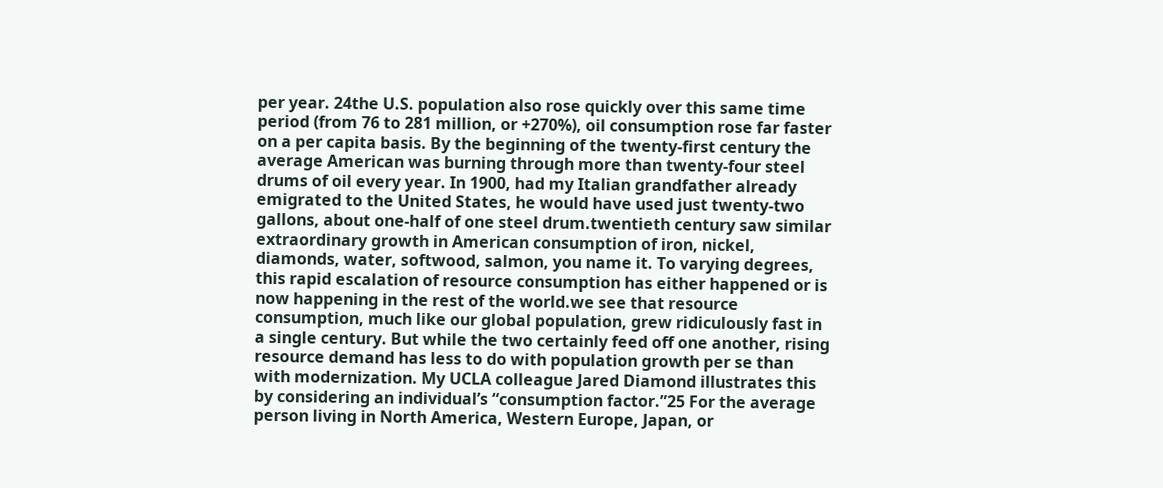per year. 24the U.S. population also rose quickly over this same time period (from 76 to 281 million, or +270%), oil consumption rose far faster on a per capita basis. By the beginning of the twenty-first century the average American was burning through more than twenty-four steel drums of oil every year. In 1900, had my Italian grandfather already emigrated to the United States, he would have used just twenty-two gallons, about one-half of one steel drum.twentieth century saw similar extraordinary growth in American consumption of iron, nickel, diamonds, water, softwood, salmon, you name it. To varying degrees, this rapid escalation of resource consumption has either happened or is now happening in the rest of the world.we see that resource consumption, much like our global population, grew ridiculously fast in a single century. But while the two certainly feed off one another, rising resource demand has less to do with population growth per se than with modernization. My UCLA colleague Jared Diamond illustrates this by considering an individual’s “consumption factor.”25 For the average person living in North America, Western Europe, Japan, or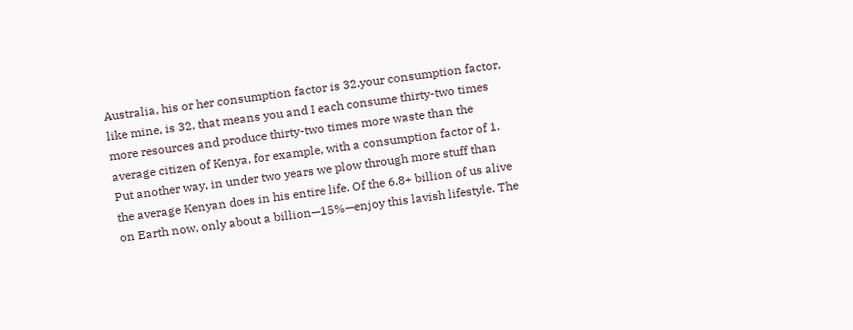Australia, his or her consumption factor is 32.your consumption factor, like mine, is 32, that means you and I each consume thirty-two times more resources and produce thirty-two times more waste than the average citizen of Kenya, for example, with a consumption factor of 1. Put another way, in under two years we plow through more stuff than the average Kenyan does in his entire life. Of the 6.8+ billion of us alive on Earth now, only about a billion—15%—enjoy this lavish lifestyle. The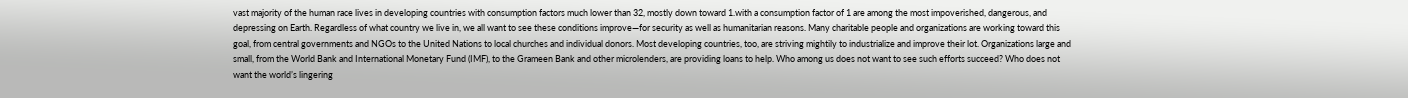vast majority of the human race lives in developing countries with consumption factors much lower than 32, mostly down toward 1.with a consumption factor of 1 are among the most impoverished, dangerous, and depressing on Earth. Regardless of what country we live in, we all want to see these conditions improve—for security as well as humanitarian reasons. Many charitable people and organizations are working toward this goal, from central governments and NGOs to the United Nations to local churches and individual donors. Most developing countries, too, are striving mightily to industrialize and improve their lot. Organizations large and small, from the World Bank and International Monetary Fund (IMF), to the Grameen Bank and other microlenders, are providing loans to help. Who among us does not want to see such efforts succeed? Who does not want the world’s lingering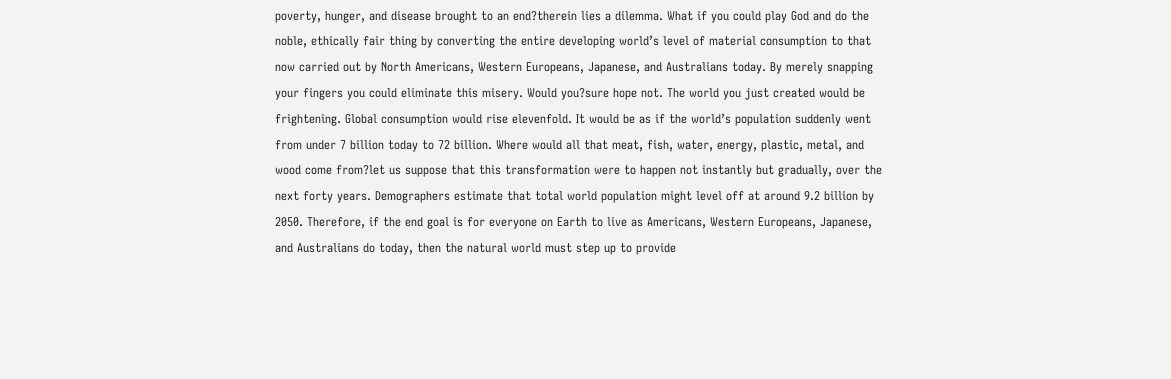poverty, hunger, and disease brought to an end?therein lies a dilemma. What if you could play God and do the noble, ethically fair thing by converting the entire developing world’s level of material consumption to that now carried out by North Americans, Western Europeans, Japanese, and Australians today. By merely snapping your fingers you could eliminate this misery. Would you?sure hope not. The world you just created would be frightening. Global consumption would rise elevenfold. It would be as if the world’s population suddenly went from under 7 billion today to 72 billion. Where would all that meat, fish, water, energy, plastic, metal, and wood come from?let us suppose that this transformation were to happen not instantly but gradually, over the next forty years. Demographers estimate that total world population might level off at around 9.2 billion by 2050. Therefore, if the end goal is for everyone on Earth to live as Americans, Western Europeans, Japanese, and Australians do today, then the natural world must step up to provide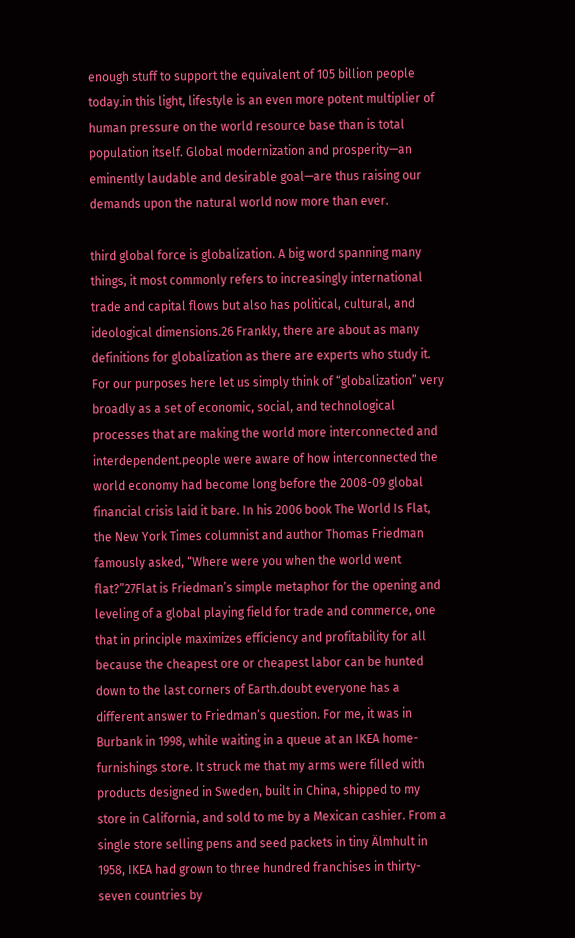enough stuff to support the equivalent of 105 billion people today.in this light, lifestyle is an even more potent multiplier of human pressure on the world resource base than is total population itself. Global modernization and prosperity—an eminently laudable and desirable goal—are thus raising our demands upon the natural world now more than ever.

third global force is globalization. A big word spanning many things, it most commonly refers to increasingly international trade and capital flows but also has political, cultural, and ideological dimensions.26 Frankly, there are about as many definitions for globalization as there are experts who study it. For our purposes here let us simply think of “globalization” very broadly as a set of economic, social, and technological processes that are making the world more interconnected and interdependent.people were aware of how interconnected the world economy had become long before the 2008-09 global financial crisis laid it bare. In his 2006 book The World Is Flat, the New York Times columnist and author Thomas Friedman famously asked, “Where were you when the world went flat?”27Flat is Friedman’s simple metaphor for the opening and leveling of a global playing field for trade and commerce, one that in principle maximizes efficiency and profitability for all because the cheapest ore or cheapest labor can be hunted down to the last corners of Earth.doubt everyone has a different answer to Friedman’s question. For me, it was in Burbank in 1998, while waiting in a queue at an IKEA home-furnishings store. It struck me that my arms were filled with products designed in Sweden, built in China, shipped to my store in California, and sold to me by a Mexican cashier. From a single store selling pens and seed packets in tiny Älmhult in 1958, IKEA had grown to three hundred franchises in thirty-seven countries by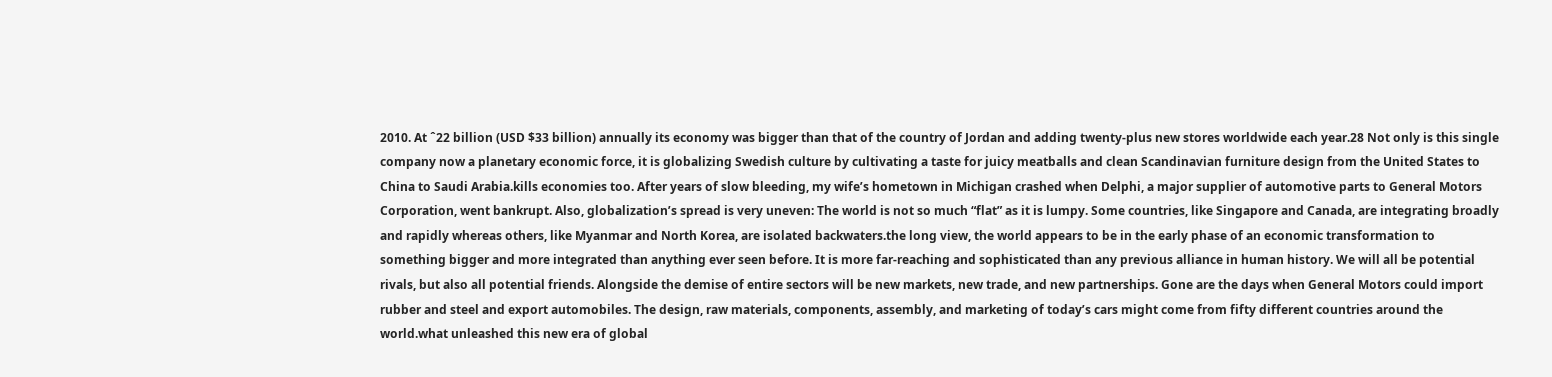2010. At ˆ22 billion (USD $33 billion) annually its economy was bigger than that of the country of Jordan and adding twenty-plus new stores worldwide each year.28 Not only is this single company now a planetary economic force, it is globalizing Swedish culture by cultivating a taste for juicy meatballs and clean Scandinavian furniture design from the United States to China to Saudi Arabia.kills economies too. After years of slow bleeding, my wife’s hometown in Michigan crashed when Delphi, a major supplier of automotive parts to General Motors Corporation, went bankrupt. Also, globalization’s spread is very uneven: The world is not so much “flat” as it is lumpy. Some countries, like Singapore and Canada, are integrating broadly and rapidly whereas others, like Myanmar and North Korea, are isolated backwaters.the long view, the world appears to be in the early phase of an economic transformation to something bigger and more integrated than anything ever seen before. It is more far-reaching and sophisticated than any previous alliance in human history. We will all be potential rivals, but also all potential friends. Alongside the demise of entire sectors will be new markets, new trade, and new partnerships. Gone are the days when General Motors could import rubber and steel and export automobiles. The design, raw materials, components, assembly, and marketing of today’s cars might come from fifty different countries around the world.what unleashed this new era of global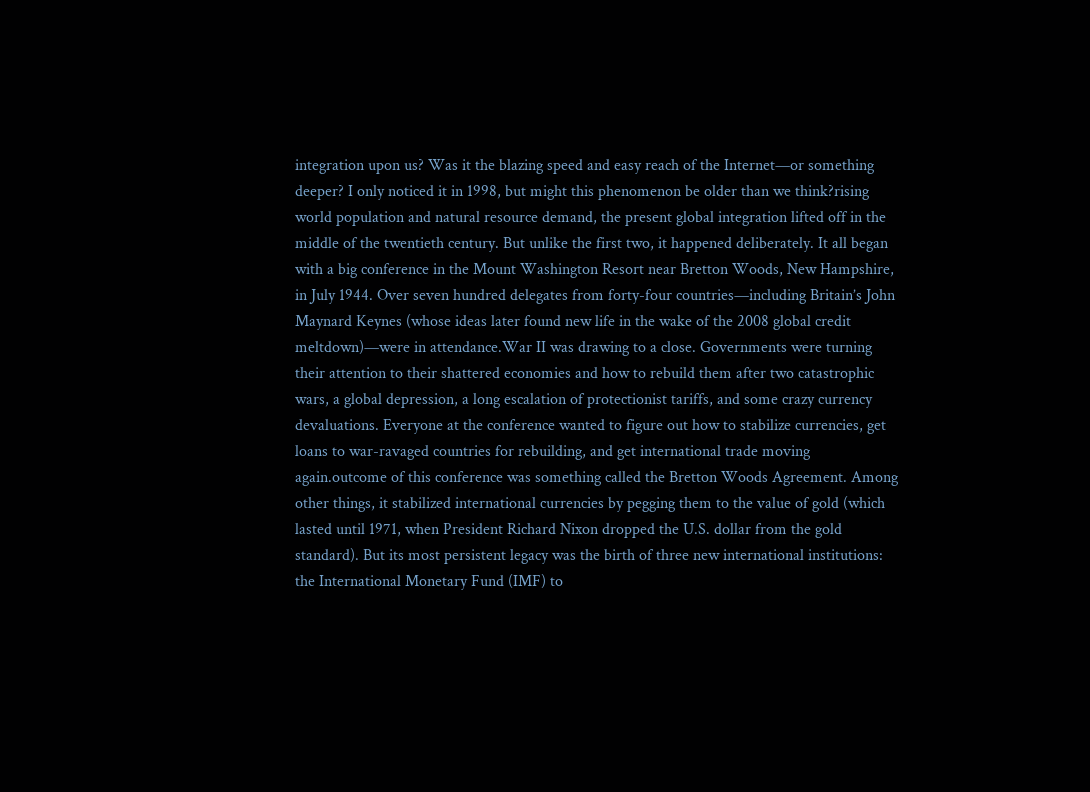integration upon us? Was it the blazing speed and easy reach of the Internet—or something deeper? I only noticed it in 1998, but might this phenomenon be older than we think?rising world population and natural resource demand, the present global integration lifted off in the middle of the twentieth century. But unlike the first two, it happened deliberately. It all began with a big conference in the Mount Washington Resort near Bretton Woods, New Hampshire, in July 1944. Over seven hundred delegates from forty-four countries—including Britain’s John Maynard Keynes (whose ideas later found new life in the wake of the 2008 global credit meltdown)—were in attendance.War II was drawing to a close. Governments were turning their attention to their shattered economies and how to rebuild them after two catastrophic wars, a global depression, a long escalation of protectionist tariffs, and some crazy currency devaluations. Everyone at the conference wanted to figure out how to stabilize currencies, get loans to war-ravaged countries for rebuilding, and get international trade moving again.outcome of this conference was something called the Bretton Woods Agreement. Among other things, it stabilized international currencies by pegging them to the value of gold (which lasted until 1971, when President Richard Nixon dropped the U.S. dollar from the gold standard). But its most persistent legacy was the birth of three new international institutions: the International Monetary Fund (IMF) to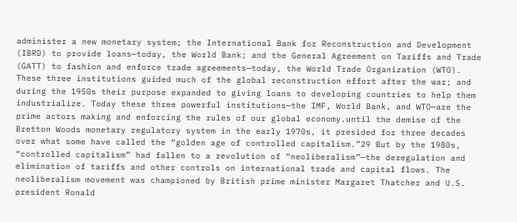administer a new monetary system; the International Bank for Reconstruction and Development (IBRD) to provide loans—today, the World Bank; and the General Agreement on Tariffs and Trade (GATT) to fashion and enforce trade agreements—today, the World Trade Organization (WTO). These three institutions guided much of the global reconstruction effort after the war; and during the 1950s their purpose expanded to giving loans to developing countries to help them industrialize. Today these three powerful institutions—the IMF, World Bank, and WTO—are the prime actors making and enforcing the rules of our global economy.until the demise of the Bretton Woods monetary regulatory system in the early 1970s, it presided for three decades over what some have called the “golden age of controlled capitalism.”29 But by the 1980s, “controlled capitalism” had fallen to a revolution of “neoliberalism”—the deregulation and elimination of tariffs and other controls on international trade and capital flows. The neoliberalism movement was championed by British prime minister Margaret Thatcher and U.S. president Ronald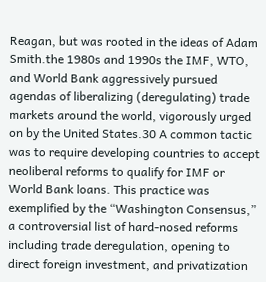Reagan, but was rooted in the ideas of Adam Smith.the 1980s and 1990s the IMF, WTO, and World Bank aggressively pursued agendas of liberalizing (deregulating) trade markets around the world, vigorously urged on by the United States.30 A common tactic was to require developing countries to accept neoliberal reforms to qualify for IMF or World Bank loans. This practice was exemplified by the “Washington Consensus,” a controversial list of hard-nosed reforms including trade deregulation, opening to direct foreign investment, and privatization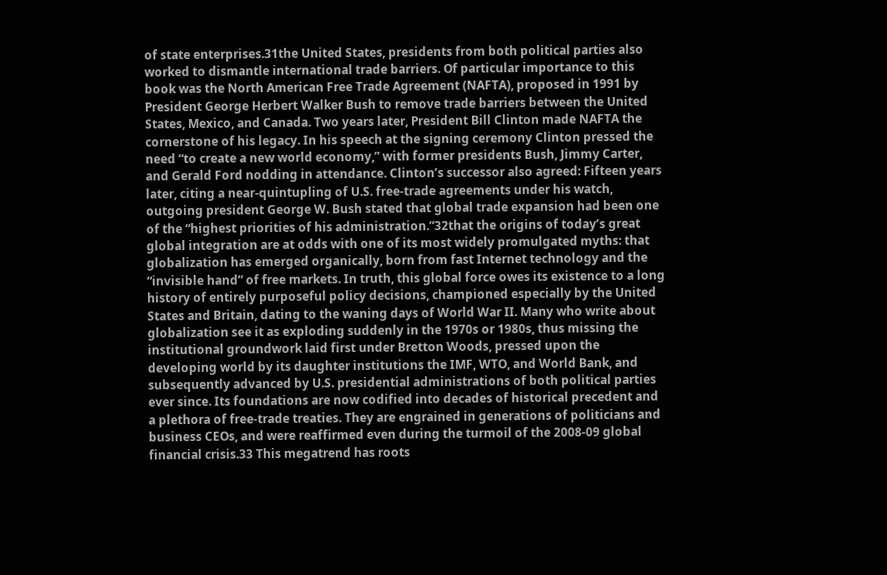of state enterprises.31the United States, presidents from both political parties also worked to dismantle international trade barriers. Of particular importance to this book was the North American Free Trade Agreement (NAFTA), proposed in 1991 by President George Herbert Walker Bush to remove trade barriers between the United States, Mexico, and Canada. Two years later, President Bill Clinton made NAFTA the cornerstone of his legacy. In his speech at the signing ceremony Clinton pressed the need “to create a new world economy,” with former presidents Bush, Jimmy Carter, and Gerald Ford nodding in attendance. Clinton’s successor also agreed: Fifteen years later, citing a near-quintupling of U.S. free-trade agreements under his watch, outgoing president George W. Bush stated that global trade expansion had been one of the “highest priorities of his administration.”32that the origins of today’s great global integration are at odds with one of its most widely promulgated myths: that globalization has emerged organically, born from fast Internet technology and the “invisible hand” of free markets. In truth, this global force owes its existence to a long history of entirely purposeful policy decisions, championed especially by the United States and Britain, dating to the waning days of World War II. Many who write about globalization see it as exploding suddenly in the 1970s or 1980s, thus missing the institutional groundwork laid first under Bretton Woods, pressed upon the developing world by its daughter institutions the IMF, WTO, and World Bank, and subsequently advanced by U.S. presidential administrations of both political parties ever since. Its foundations are now codified into decades of historical precedent and a plethora of free-trade treaties. They are engrained in generations of politicians and business CEOs, and were reaffirmed even during the turmoil of the 2008-09 global financial crisis.33 This megatrend has roots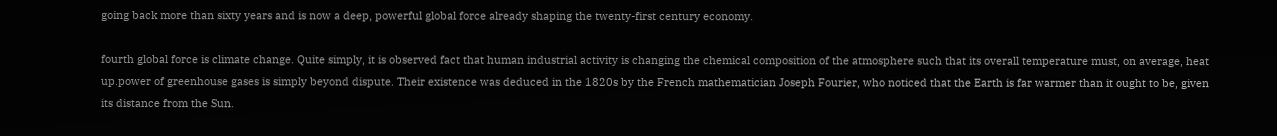going back more than sixty years and is now a deep, powerful global force already shaping the twenty-first century economy.

fourth global force is climate change. Quite simply, it is observed fact that human industrial activity is changing the chemical composition of the atmosphere such that its overall temperature must, on average, heat up.power of greenhouse gases is simply beyond dispute. Their existence was deduced in the 1820s by the French mathematician Joseph Fourier, who noticed that the Earth is far warmer than it ought to be, given its distance from the Sun.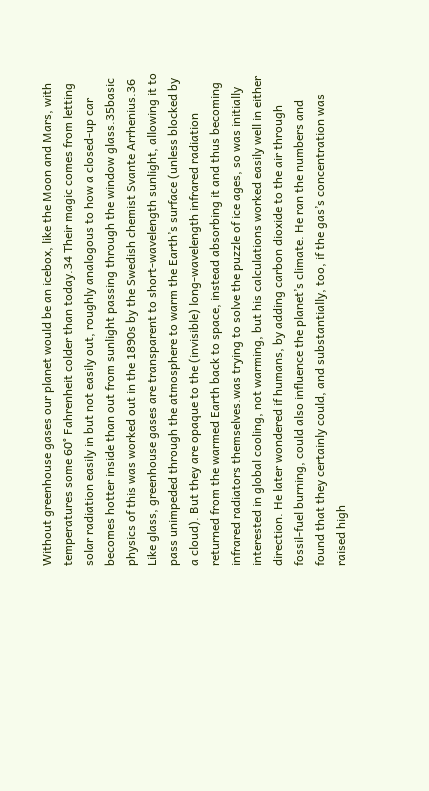Without greenhouse gases our planet would be an icebox, like the Moon and Mars, with temperatures some 60° Fahrenheit colder than today.34 Their magic comes from letting solar radiation easily in but not easily out, roughly analogous to how a closed-up car becomes hotter inside than out from sunlight passing through the window glass.35basic physics of this was worked out in the 1890s by the Swedish chemist Svante Arrhenius.36 Like glass, greenhouse gases are transparent to short-wavelength sunlight, allowing it to pass unimpeded through the atmosphere to warm the Earth’s surface (unless blocked by a cloud). But they are opaque to the (invisible) long-wavelength infrared radiation returned from the warmed Earth back to space, instead absorbing it and thus becoming infrared radiators themselves.was trying to solve the puzzle of ice ages, so was initially interested in global cooling, not warming, but his calculations worked easily well in either direction. He later wondered if humans, by adding carbon dioxide to the air through fossil-fuel burning, could also influence the planet’s climate. He ran the numbers and found that they certainly could, and substantially, too, if the gas’s concentration was raised high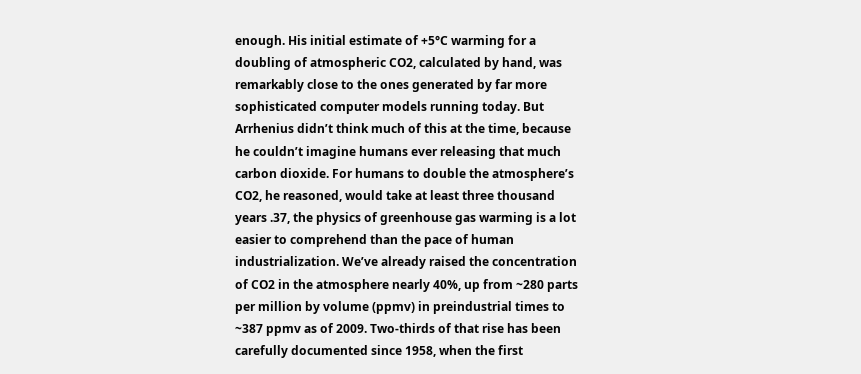enough. His initial estimate of +5°C warming for a doubling of atmospheric CO2, calculated by hand, was remarkably close to the ones generated by far more sophisticated computer models running today. But Arrhenius didn’t think much of this at the time, because he couldn’t imagine humans ever releasing that much carbon dioxide. For humans to double the atmosphere’s CO2, he reasoned, would take at least three thousand years .37, the physics of greenhouse gas warming is a lot easier to comprehend than the pace of human industrialization. We’ve already raised the concentration of CO2 in the atmosphere nearly 40%, up from ~280 parts per million by volume (ppmv) in preindustrial times to ~387 ppmv as of 2009. Two-thirds of that rise has been carefully documented since 1958, when the first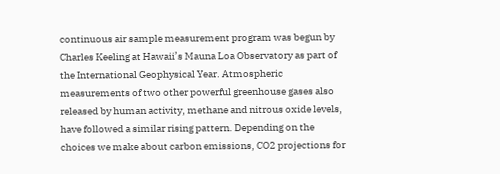continuous air sample measurement program was begun by Charles Keeling at Hawaii’s Mauna Loa Observatory as part of the International Geophysical Year. Atmospheric measurements of two other powerful greenhouse gases also released by human activity, methane and nitrous oxide levels, have followed a similar rising pattern. Depending on the choices we make about carbon emissions, CO2 projections for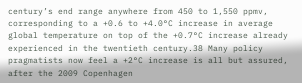century’s end range anywhere from 450 to 1,550 ppmv, corresponding to a +0.6 to +4.0°C increase in average global temperature on top of the +0.7°C increase already experienced in the twentieth century.38 Many policy pragmatists now feel a +2°C increase is all but assured, after the 2009 Copenhagen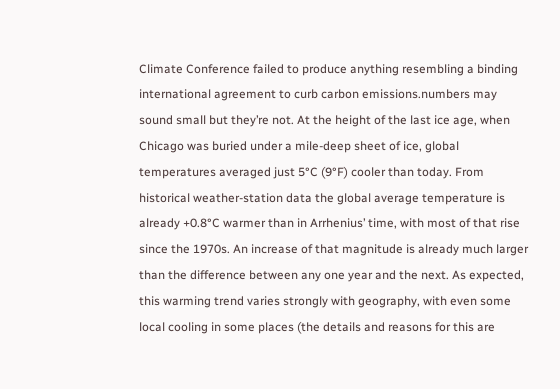Climate Conference failed to produce anything resembling a binding international agreement to curb carbon emissions.numbers may sound small but they’re not. At the height of the last ice age, when Chicago was buried under a mile-deep sheet of ice, global temperatures averaged just 5°C (9°F) cooler than today. From historical weather-station data the global average temperature is already +0.8°C warmer than in Arrhenius’ time, with most of that rise since the 1970s. An increase of that magnitude is already much larger than the difference between any one year and the next. As expected, this warming trend varies strongly with geography, with even some local cooling in some places (the details and reasons for this are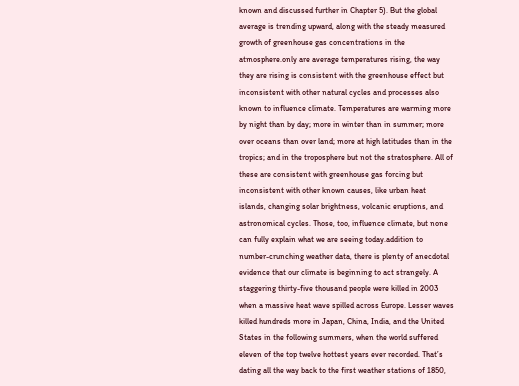known and discussed further in Chapter 5). But the global average is trending upward, along with the steady measured growth of greenhouse gas concentrations in the atmosphere.only are average temperatures rising, the way they are rising is consistent with the greenhouse effect but inconsistent with other natural cycles and processes also known to influence climate. Temperatures are warming more by night than by day; more in winter than in summer; more over oceans than over land; more at high latitudes than in the tropics; and in the troposphere but not the stratosphere. All of these are consistent with greenhouse gas forcing but inconsistent with other known causes, like urban heat islands, changing solar brightness, volcanic eruptions, and astronomical cycles. Those, too, influence climate, but none can fully explain what we are seeing today.addition to number-crunching weather data, there is plenty of anecdotal evidence that our climate is beginning to act strangely. A staggering thirty-five thousand people were killed in 2003 when a massive heat wave spilled across Europe. Lesser waves killed hundreds more in Japan, China, India, and the United States in the following summers, when the world suffered eleven of the top twelve hottest years ever recorded. That’s dating all the way back to the first weather stations of 1850,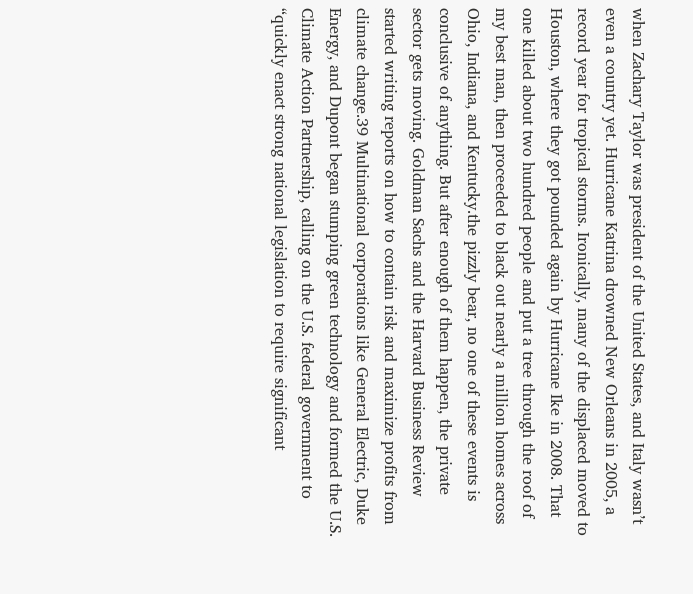when Zachary Taylor was president of the United States, and Italy wasn’t even a country yet. Hurricane Katrina drowned New Orleans in 2005, a record year for tropical storms. Ironically, many of the displaced moved to Houston, where they got pounded again by Hurricane Ike in 2008. That one killed about two hundred people and put a tree through the roof of my best man, then proceeded to black out nearly a million homes across Ohio, Indiana, and Kentucky.the pizzly bear, no one of these events is conclusive of anything. But after enough of them happen, the private sector gets moving. Goldman Sachs and the Harvard Business Review started writing reports on how to contain risk and maximize profits from climate change.39 Multinational corporations like General Electric, Duke Energy, and Dupont began stumping green technology and formed the U.S. Climate Action Partnership, calling on the U.S. federal government to “quickly enact strong national legislation to require significant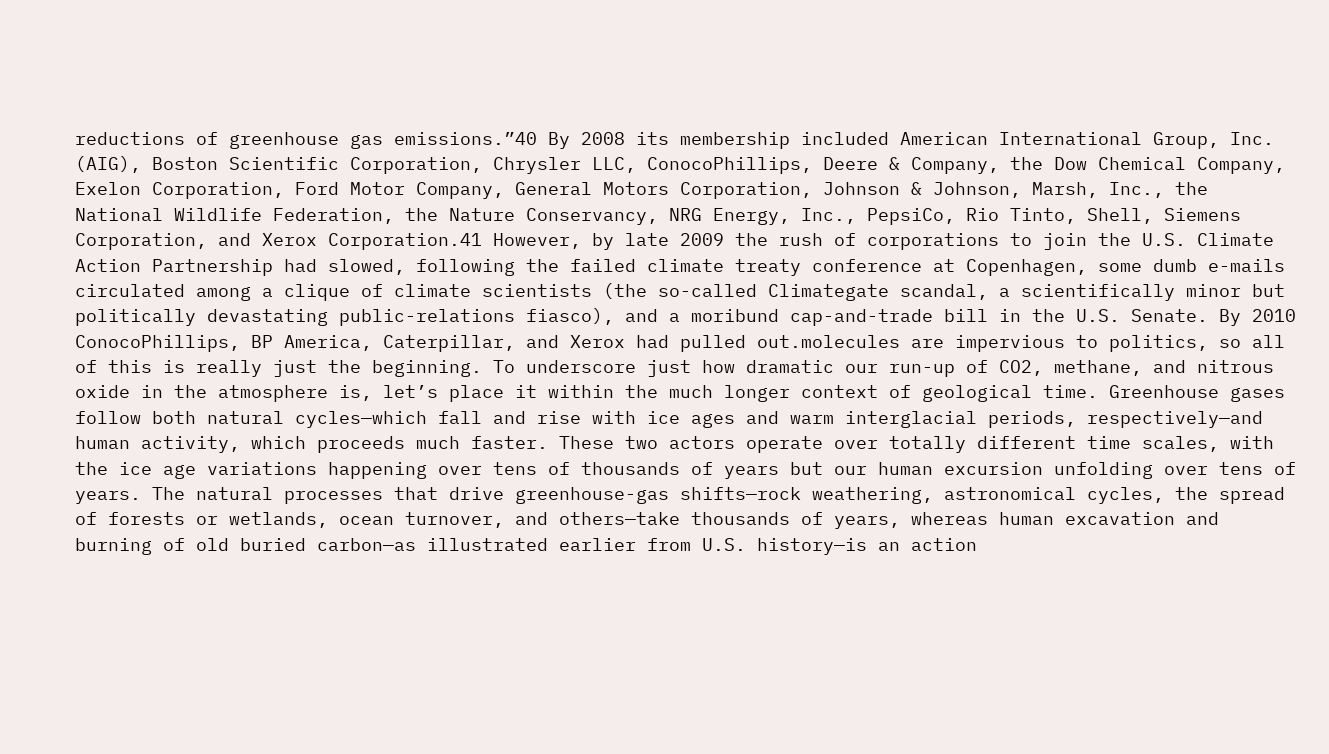reductions of greenhouse gas emissions.”40 By 2008 its membership included American International Group, Inc. (AIG), Boston Scientific Corporation, Chrysler LLC, ConocoPhillips, Deere & Company, the Dow Chemical Company, Exelon Corporation, Ford Motor Company, General Motors Corporation, Johnson & Johnson, Marsh, Inc., the National Wildlife Federation, the Nature Conservancy, NRG Energy, Inc., PepsiCo, Rio Tinto, Shell, Siemens Corporation, and Xerox Corporation.41 However, by late 2009 the rush of corporations to join the U.S. Climate Action Partnership had slowed, following the failed climate treaty conference at Copenhagen, some dumb e-mails circulated among a clique of climate scientists (the so-called Climategate scandal, a scientifically minor but politically devastating public-relations fiasco), and a moribund cap-and-trade bill in the U.S. Senate. By 2010 ConocoPhillips, BP America, Caterpillar, and Xerox had pulled out.molecules are impervious to politics, so all of this is really just the beginning. To underscore just how dramatic our run-up of CO2, methane, and nitrous oxide in the atmosphere is, let’s place it within the much longer context of geological time. Greenhouse gases follow both natural cycles—which fall and rise with ice ages and warm interglacial periods, respectively—and human activity, which proceeds much faster. These two actors operate over totally different time scales, with the ice age variations happening over tens of thousands of years but our human excursion unfolding over tens of years. The natural processes that drive greenhouse-gas shifts—rock weathering, astronomical cycles, the spread of forests or wetlands, ocean turnover, and others—take thousands of years, whereas human excavation and burning of old buried carbon—as illustrated earlier from U.S. history—is an action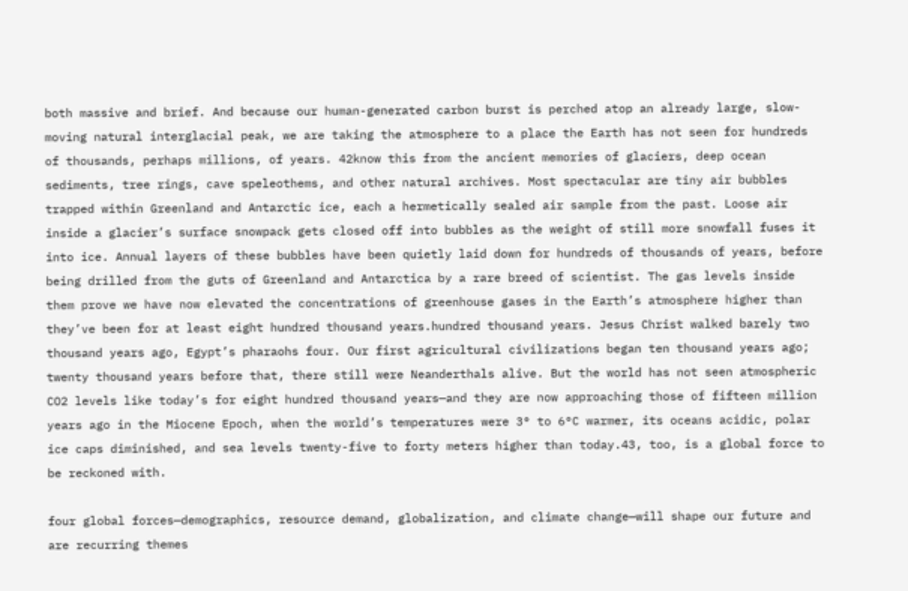both massive and brief. And because our human-generated carbon burst is perched atop an already large, slow-moving natural interglacial peak, we are taking the atmosphere to a place the Earth has not seen for hundreds of thousands, perhaps millions, of years. 42know this from the ancient memories of glaciers, deep ocean sediments, tree rings, cave speleothems, and other natural archives. Most spectacular are tiny air bubbles trapped within Greenland and Antarctic ice, each a hermetically sealed air sample from the past. Loose air inside a glacier’s surface snowpack gets closed off into bubbles as the weight of still more snowfall fuses it into ice. Annual layers of these bubbles have been quietly laid down for hundreds of thousands of years, before being drilled from the guts of Greenland and Antarctica by a rare breed of scientist. The gas levels inside them prove we have now elevated the concentrations of greenhouse gases in the Earth’s atmosphere higher than they’ve been for at least eight hundred thousand years.hundred thousand years. Jesus Christ walked barely two thousand years ago, Egypt’s pharaohs four. Our first agricultural civilizations began ten thousand years ago; twenty thousand years before that, there still were Neanderthals alive. But the world has not seen atmospheric CO2 levels like today’s for eight hundred thousand years—and they are now approaching those of fifteen million years ago in the Miocene Epoch, when the world’s temperatures were 3° to 6°C warmer, its oceans acidic, polar ice caps diminished, and sea levels twenty-five to forty meters higher than today.43, too, is a global force to be reckoned with.

four global forces—demographics, resource demand, globalization, and climate change—will shape our future and are recurring themes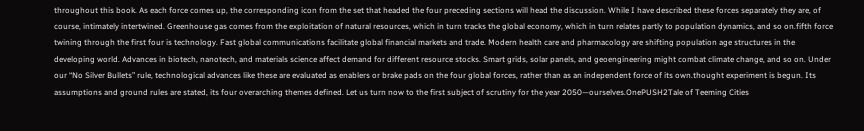throughout this book. As each force comes up, the corresponding icon from the set that headed the four preceding sections will head the discussion. While I have described these forces separately they are, of course, intimately intertwined. Greenhouse gas comes from the exploitation of natural resources, which in turn tracks the global economy, which in turn relates partly to population dynamics, and so on.fifth force twining through the first four is technology. Fast global communications facilitate global financial markets and trade. Modern health care and pharmacology are shifting population age structures in the developing world. Advances in biotech, nanotech, and materials science affect demand for different resource stocks. Smart grids, solar panels, and geoengineering might combat climate change, and so on. Under our “No Silver Bullets” rule, technological advances like these are evaluated as enablers or brake pads on the four global forces, rather than as an independent force of its own.thought experiment is begun. Its assumptions and ground rules are stated, its four overarching themes defined. Let us turn now to the first subject of scrutiny for the year 2050—ourselves.OnePUSH2Tale of Teeming Cities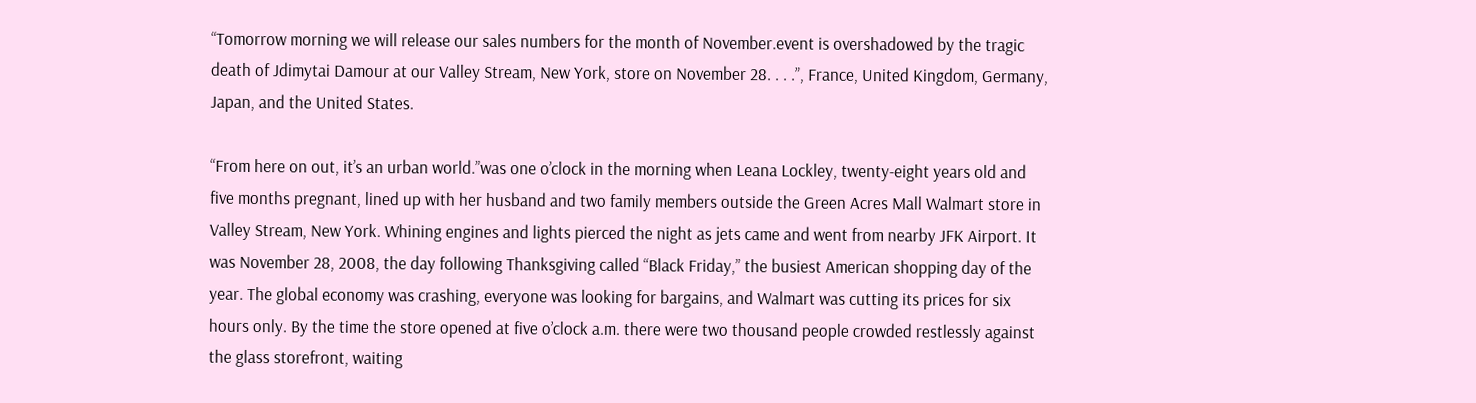“Tomorrow morning we will release our sales numbers for the month of November.event is overshadowed by the tragic death of Jdimytai Damour at our Valley Stream, New York, store on November 28. . . .”, France, United Kingdom, Germany, Japan, and the United States.

“From here on out, it’s an urban world.”was one o’clock in the morning when Leana Lockley, twenty-eight years old and five months pregnant, lined up with her husband and two family members outside the Green Acres Mall Walmart store in Valley Stream, New York. Whining engines and lights pierced the night as jets came and went from nearby JFK Airport. It was November 28, 2008, the day following Thanksgiving called “Black Friday,” the busiest American shopping day of the year. The global economy was crashing, everyone was looking for bargains, and Walmart was cutting its prices for six hours only. By the time the store opened at five o’clock a.m. there were two thousand people crowded restlessly against the glass storefront, waiting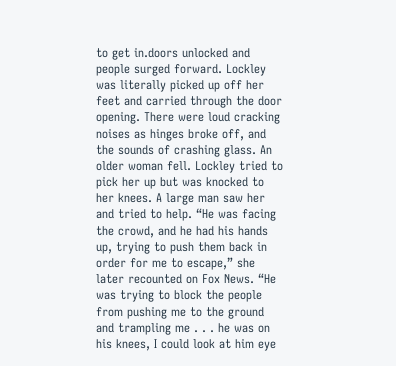to get in.doors unlocked and people surged forward. Lockley was literally picked up off her feet and carried through the door opening. There were loud cracking noises as hinges broke off, and the sounds of crashing glass. An older woman fell. Lockley tried to pick her up but was knocked to her knees. A large man saw her and tried to help. “He was facing the crowd, and he had his hands up, trying to push them back in order for me to escape,” she later recounted on Fox News. “He was trying to block the people from pushing me to the ground and trampling me . . . he was on his knees, I could look at him eye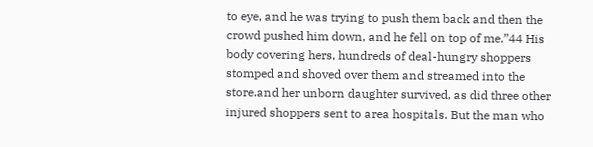to eye, and he was trying to push them back and then the crowd pushed him down, and he fell on top of me.”44 His body covering hers, hundreds of deal-hungry shoppers stomped and shoved over them and streamed into the store.and her unborn daughter survived, as did three other injured shoppers sent to area hospitals. But the man who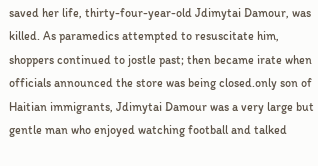saved her life, thirty-four-year-old Jdimytai Damour, was killed. As paramedics attempted to resuscitate him, shoppers continued to jostle past; then became irate when officials announced the store was being closed.only son of Haitian immigrants, Jdimytai Damour was a very large but gentle man who enjoyed watching football and talked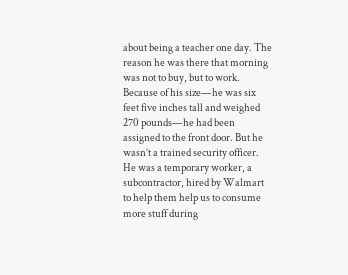about being a teacher one day. The reason he was there that morning was not to buy, but to work. Because of his size—he was six feet five inches tall and weighed 270 pounds—he had been assigned to the front door. But he wasn’t a trained security officer. He was a temporary worker, a subcontractor, hired by Walmart to help them help us to consume more stuff during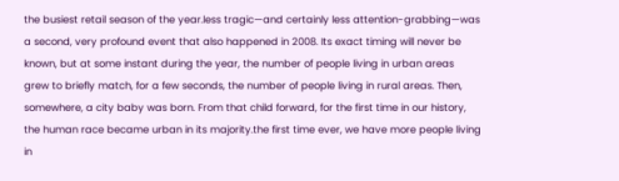the busiest retail season of the year.less tragic—and certainly less attention-grabbing—was a second, very profound event that also happened in 2008. Its exact timing will never be known, but at some instant during the year, the number of people living in urban areas grew to briefly match, for a few seconds, the number of people living in rural areas. Then, somewhere, a city baby was born. From that child forward, for the first time in our history, the human race became urban in its majority.the first time ever, we have more people living in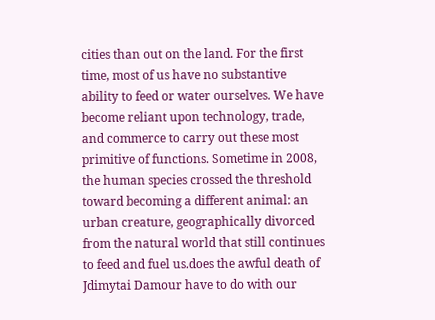cities than out on the land. For the first time, most of us have no substantive ability to feed or water ourselves. We have become reliant upon technology, trade, and commerce to carry out these most primitive of functions. Sometime in 2008, the human species crossed the threshold toward becoming a different animal: an urban creature, geographically divorced from the natural world that still continues to feed and fuel us.does the awful death of Jdimytai Damour have to do with our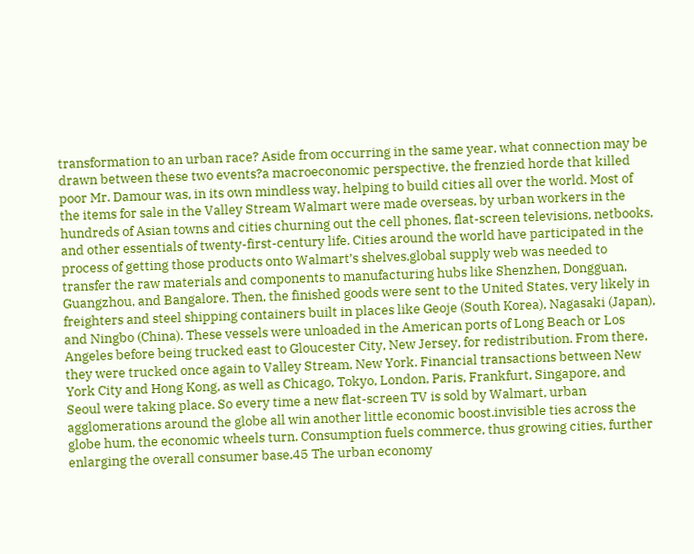transformation to an urban race? Aside from occurring in the same year, what connection may be drawn between these two events?a macroeconomic perspective, the frenzied horde that killed poor Mr. Damour was, in its own mindless way, helping to build cities all over the world. Most of the items for sale in the Valley Stream Walmart were made overseas, by urban workers in the hundreds of Asian towns and cities churning out the cell phones, flat-screen televisions, netbooks, and other essentials of twenty-first-century life. Cities around the world have participated in the process of getting those products onto Walmart’s shelves.global supply web was needed to transfer the raw materials and components to manufacturing hubs like Shenzhen, Dongguan, Guangzhou, and Bangalore. Then, the finished goods were sent to the United States, very likely in freighters and steel shipping containers built in places like Geoje (South Korea), Nagasaki (Japan), and Ningbo (China). These vessels were unloaded in the American ports of Long Beach or Los Angeles before being trucked east to Gloucester City, New Jersey, for redistribution. From there, they were trucked once again to Valley Stream, New York. Financial transactions between New York City and Hong Kong, as well as Chicago, Tokyo, London, Paris, Frankfurt, Singapore, and Seoul were taking place. So every time a new flat-screen TV is sold by Walmart, urban agglomerations around the globe all win another little economic boost.invisible ties across the globe hum, the economic wheels turn. Consumption fuels commerce, thus growing cities, further enlarging the overall consumer base.45 The urban economy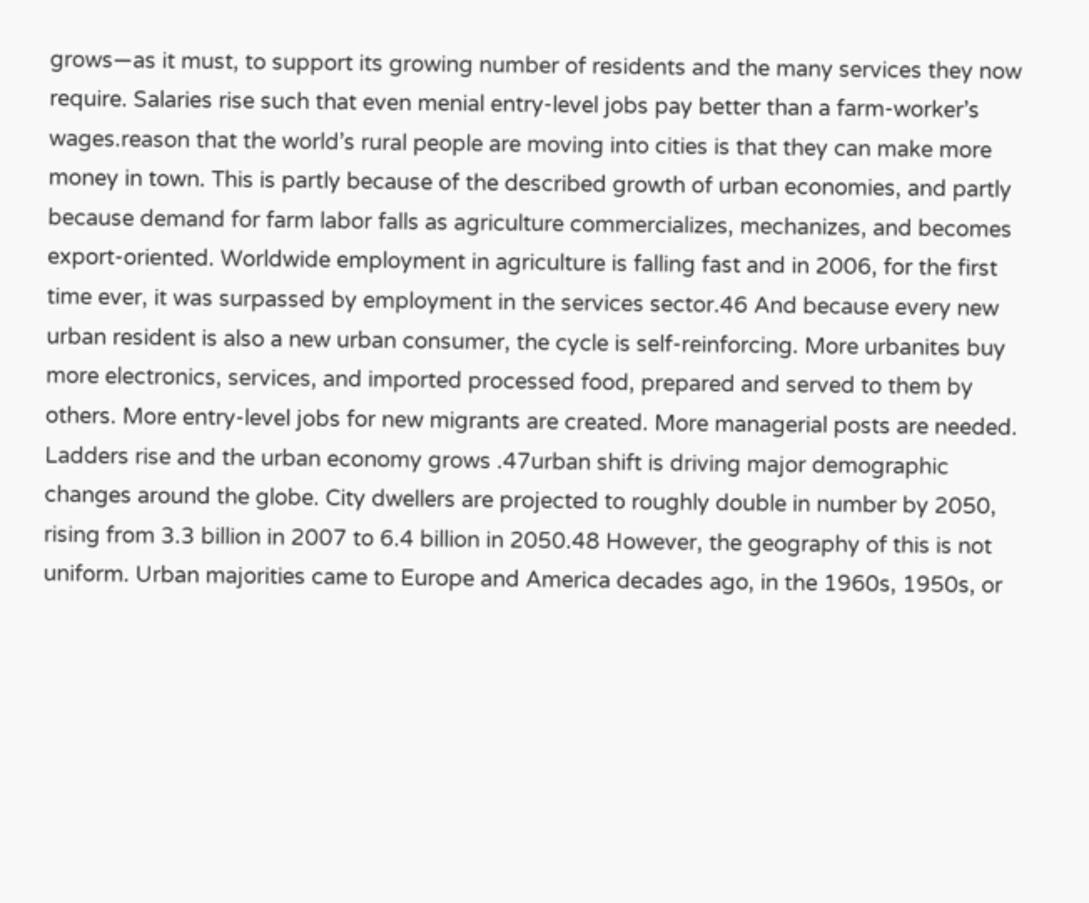grows—as it must, to support its growing number of residents and the many services they now require. Salaries rise such that even menial entry-level jobs pay better than a farm-worker’s wages.reason that the world’s rural people are moving into cities is that they can make more money in town. This is partly because of the described growth of urban economies, and partly because demand for farm labor falls as agriculture commercializes, mechanizes, and becomes export-oriented. Worldwide employment in agriculture is falling fast and in 2006, for the first time ever, it was surpassed by employment in the services sector.46 And because every new urban resident is also a new urban consumer, the cycle is self-reinforcing. More urbanites buy more electronics, services, and imported processed food, prepared and served to them by others. More entry-level jobs for new migrants are created. More managerial posts are needed. Ladders rise and the urban economy grows .47urban shift is driving major demographic changes around the globe. City dwellers are projected to roughly double in number by 2050, rising from 3.3 billion in 2007 to 6.4 billion in 2050.48 However, the geography of this is not uniform. Urban majorities came to Europe and America decades ago, in the 1960s, 1950s, or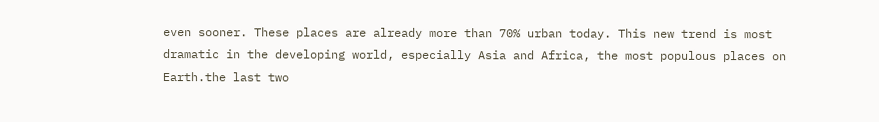even sooner. These places are already more than 70% urban today. This new trend is most dramatic in the developing world, especially Asia and Africa, the most populous places on Earth.the last two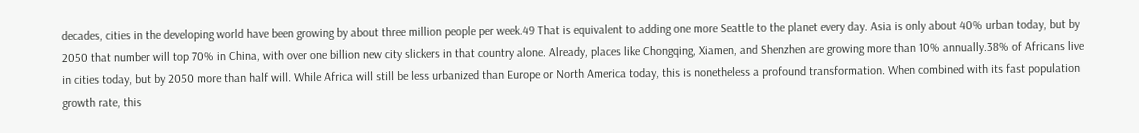decades, cities in the developing world have been growing by about three million people per week.49 That is equivalent to adding one more Seattle to the planet every day. Asia is only about 40% urban today, but by 2050 that number will top 70% in China, with over one billion new city slickers in that country alone. Already, places like Chongqing, Xiamen, and Shenzhen are growing more than 10% annually.38% of Africans live in cities today, but by 2050 more than half will. While Africa will still be less urbanized than Europe or North America today, this is nonetheless a profound transformation. When combined with its fast population growth rate, this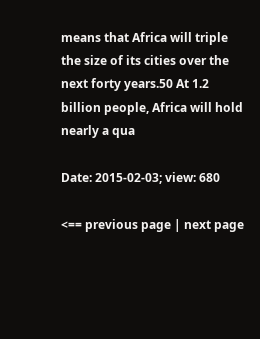means that Africa will triple the size of its cities over the next forty years.50 At 1.2 billion people, Africa will hold nearly a qua

Date: 2015-02-03; view: 680

<== previous page | next page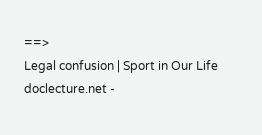==>
Legal confusion | Sport in Our Life
doclecture.net -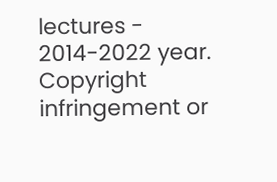lectures - 2014-2022 year. Copyright infringement or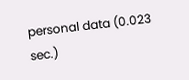personal data (0.023 sec.)